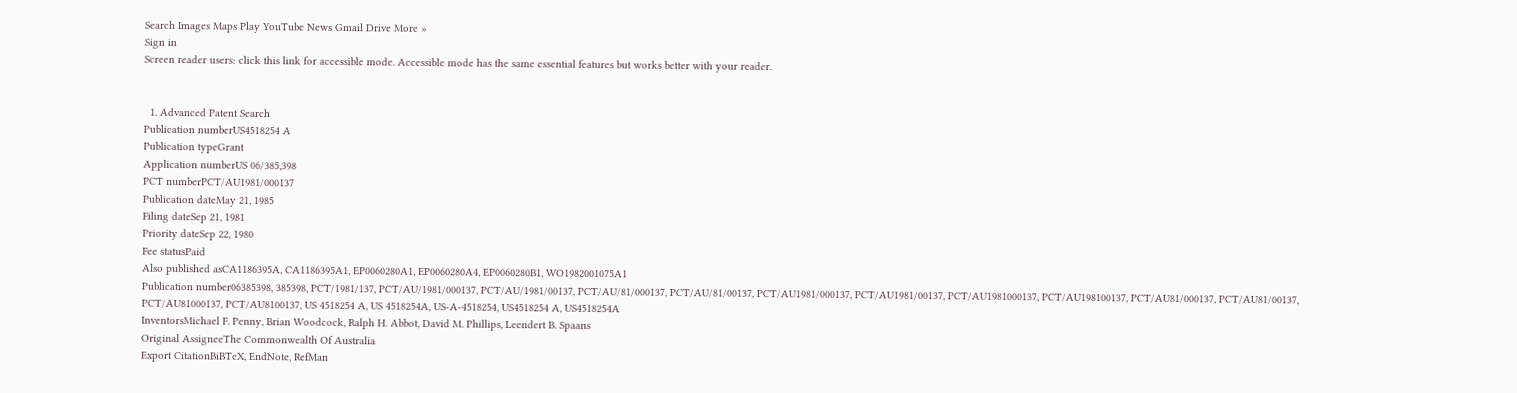Search Images Maps Play YouTube News Gmail Drive More »
Sign in
Screen reader users: click this link for accessible mode. Accessible mode has the same essential features but works better with your reader.


  1. Advanced Patent Search
Publication numberUS4518254 A
Publication typeGrant
Application numberUS 06/385,398
PCT numberPCT/AU1981/000137
Publication dateMay 21, 1985
Filing dateSep 21, 1981
Priority dateSep 22, 1980
Fee statusPaid
Also published asCA1186395A, CA1186395A1, EP0060280A1, EP0060280A4, EP0060280B1, WO1982001075A1
Publication number06385398, 385398, PCT/1981/137, PCT/AU/1981/000137, PCT/AU/1981/00137, PCT/AU/81/000137, PCT/AU/81/00137, PCT/AU1981/000137, PCT/AU1981/00137, PCT/AU1981000137, PCT/AU198100137, PCT/AU81/000137, PCT/AU81/00137, PCT/AU81000137, PCT/AU8100137, US 4518254 A, US 4518254A, US-A-4518254, US4518254 A, US4518254A
InventorsMichael F. Penny, Brian Woodcock, Ralph H. Abbot, David M. Phillips, Leendert B. Spaans
Original AssigneeThe Commonwealth Of Australia
Export CitationBiBTeX, EndNote, RefMan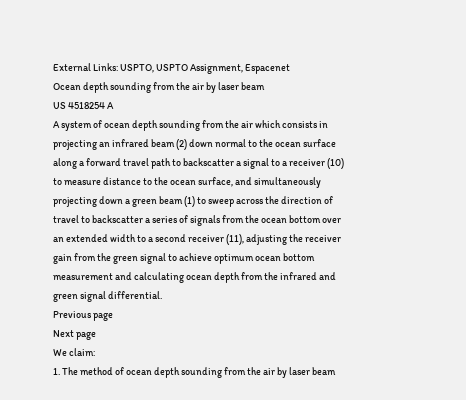External Links: USPTO, USPTO Assignment, Espacenet
Ocean depth sounding from the air by laser beam
US 4518254 A
A system of ocean depth sounding from the air which consists in projecting an infrared beam (2) down normal to the ocean surface along a forward travel path to backscatter a signal to a receiver (10) to measure distance to the ocean surface, and simultaneously projecting down a green beam (1) to sweep across the direction of travel to backscatter a series of signals from the ocean bottom over an extended width to a second receiver (11), adjusting the receiver gain from the green signal to achieve optimum ocean bottom measurement and calculating ocean depth from the infrared and green signal differential.
Previous page
Next page
We claim:
1. The method of ocean depth sounding from the air by laser beam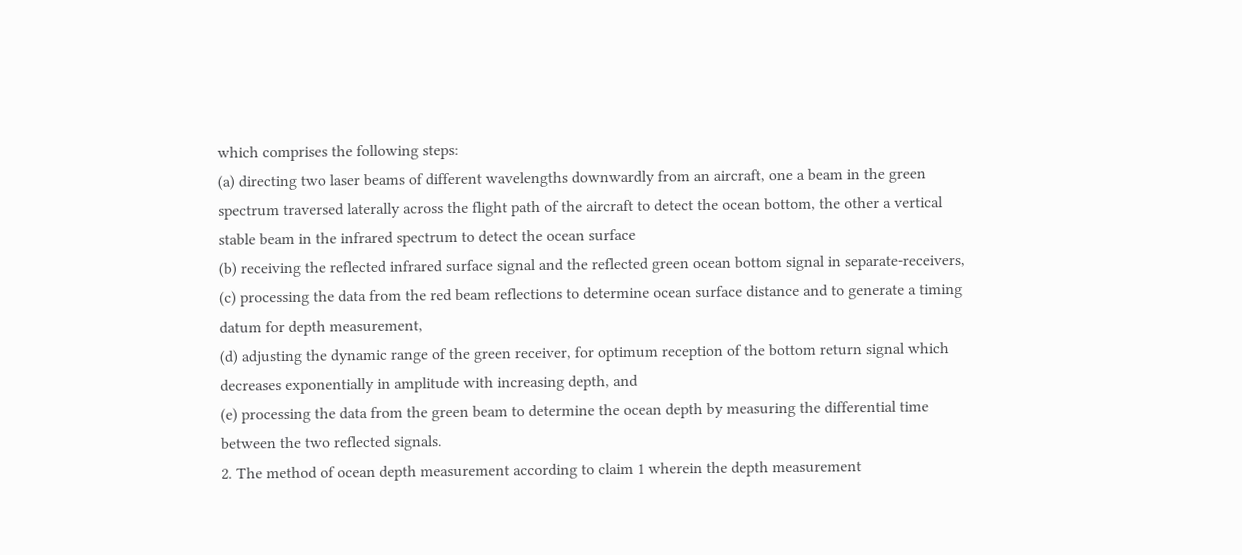which comprises the following steps:
(a) directing two laser beams of different wavelengths downwardly from an aircraft, one a beam in the green spectrum traversed laterally across the flight path of the aircraft to detect the ocean bottom, the other a vertical stable beam in the infrared spectrum to detect the ocean surface
(b) receiving the reflected infrared surface signal and the reflected green ocean bottom signal in separate-receivers,
(c) processing the data from the red beam reflections to determine ocean surface distance and to generate a timing datum for depth measurement,
(d) adjusting the dynamic range of the green receiver, for optimum reception of the bottom return signal which decreases exponentially in amplitude with increasing depth, and
(e) processing the data from the green beam to determine the ocean depth by measuring the differential time between the two reflected signals.
2. The method of ocean depth measurement according to claim 1 wherein the depth measurement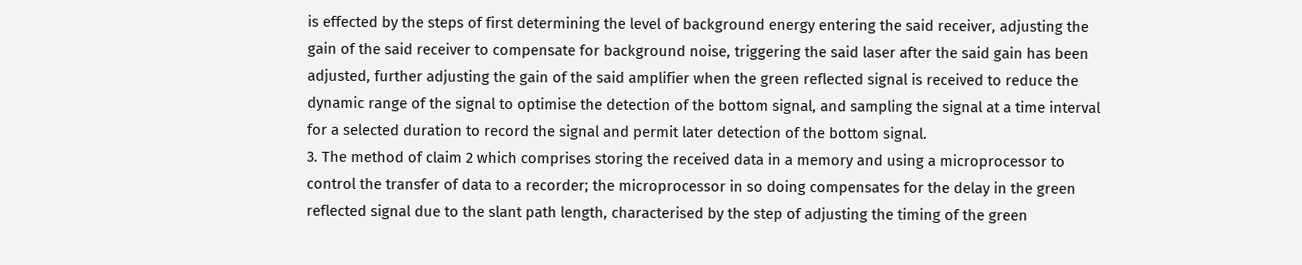is effected by the steps of first determining the level of background energy entering the said receiver, adjusting the gain of the said receiver to compensate for background noise, triggering the said laser after the said gain has been adjusted, further adjusting the gain of the said amplifier when the green reflected signal is received to reduce the dynamic range of the signal to optimise the detection of the bottom signal, and sampling the signal at a time interval for a selected duration to record the signal and permit later detection of the bottom signal.
3. The method of claim 2 which comprises storing the received data in a memory and using a microprocessor to control the transfer of data to a recorder; the microprocessor in so doing compensates for the delay in the green reflected signal due to the slant path length, characterised by the step of adjusting the timing of the green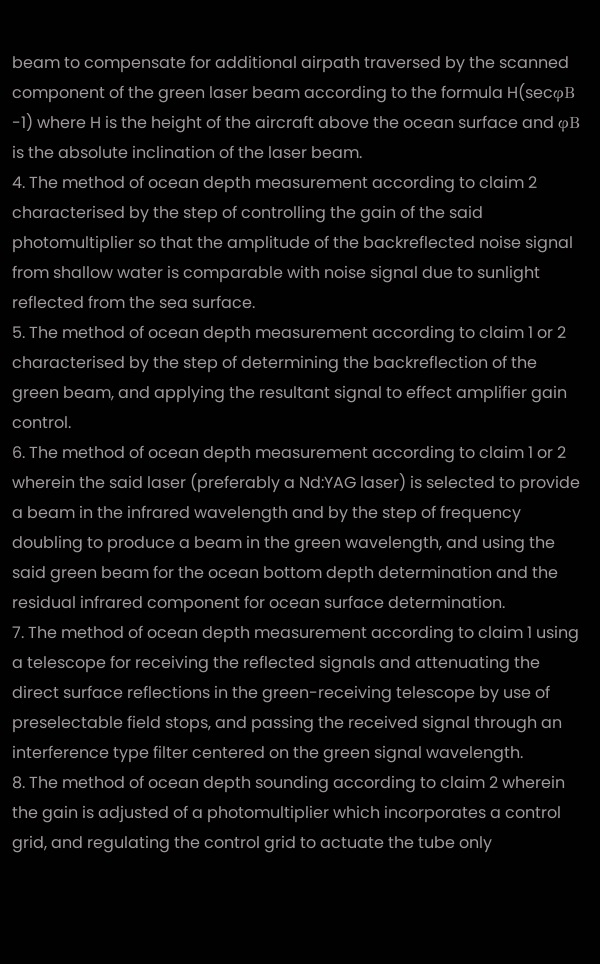beam to compensate for additional airpath traversed by the scanned component of the green laser beam according to the formula H(secφB -1) where H is the height of the aircraft above the ocean surface and φB is the absolute inclination of the laser beam.
4. The method of ocean depth measurement according to claim 2 characterised by the step of controlling the gain of the said photomultiplier so that the amplitude of the backreflected noise signal from shallow water is comparable with noise signal due to sunlight reflected from the sea surface.
5. The method of ocean depth measurement according to claim 1 or 2 characterised by the step of determining the backreflection of the green beam, and applying the resultant signal to effect amplifier gain control.
6. The method of ocean depth measurement according to claim 1 or 2 wherein the said laser (preferably a Nd:YAG laser) is selected to provide a beam in the infrared wavelength and by the step of frequency doubling to produce a beam in the green wavelength, and using the said green beam for the ocean bottom depth determination and the residual infrared component for ocean surface determination.
7. The method of ocean depth measurement according to claim 1 using a telescope for receiving the reflected signals and attenuating the direct surface reflections in the green-receiving telescope by use of preselectable field stops, and passing the received signal through an interference type filter centered on the green signal wavelength.
8. The method of ocean depth sounding according to claim 2 wherein the gain is adjusted of a photomultiplier which incorporates a control grid, and regulating the control grid to actuate the tube only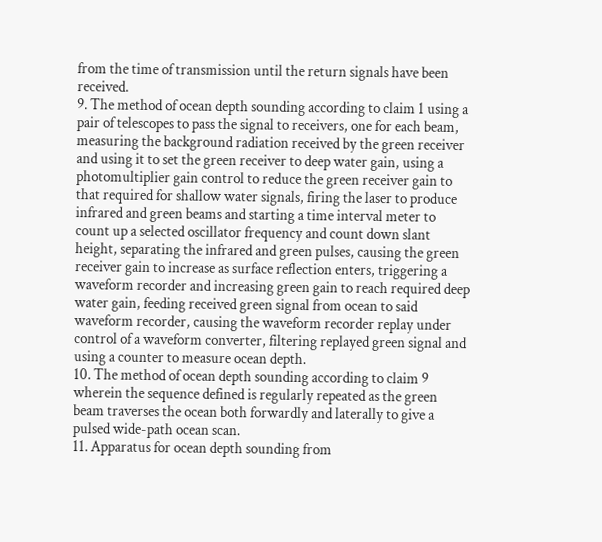from the time of transmission until the return signals have been received.
9. The method of ocean depth sounding according to claim 1 using a pair of telescopes to pass the signal to receivers, one for each beam, measuring the background radiation received by the green receiver and using it to set the green receiver to deep water gain, using a photomultiplier gain control to reduce the green receiver gain to that required for shallow water signals, firing the laser to produce infrared and green beams and starting a time interval meter to count up a selected oscillator frequency and count down slant height, separating the infrared and green pulses, causing the green receiver gain to increase as surface reflection enters, triggering a waveform recorder and increasing green gain to reach required deep water gain, feeding received green signal from ocean to said waveform recorder, causing the waveform recorder replay under control of a waveform converter, filtering replayed green signal and using a counter to measure ocean depth.
10. The method of ocean depth sounding according to claim 9 wherein the sequence defined is regularly repeated as the green beam traverses the ocean both forwardly and laterally to give a pulsed wide-path ocean scan.
11. Apparatus for ocean depth sounding from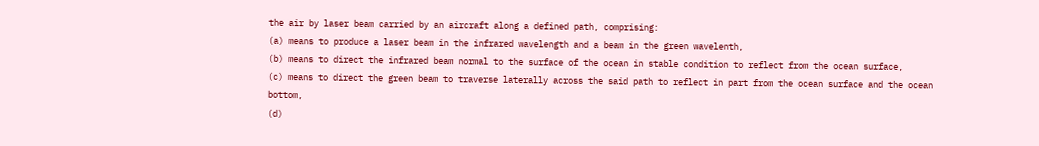the air by laser beam carried by an aircraft along a defined path, comprising:
(a) means to produce a laser beam in the infrared wavelength and a beam in the green wavelenth,
(b) means to direct the infrared beam normal to the surface of the ocean in stable condition to reflect from the ocean surface,
(c) means to direct the green beam to traverse laterally across the said path to reflect in part from the ocean surface and the ocean bottom,
(d)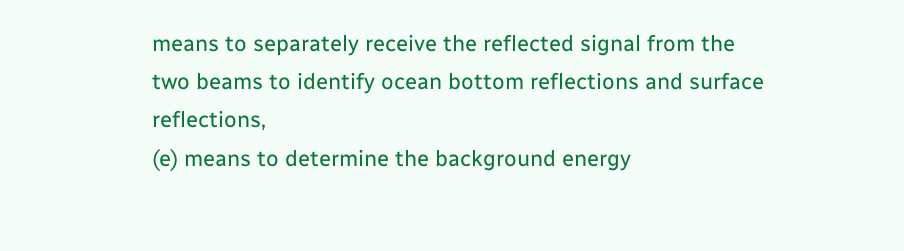means to separately receive the reflected signal from the two beams to identify ocean bottom reflections and surface reflections,
(e) means to determine the background energy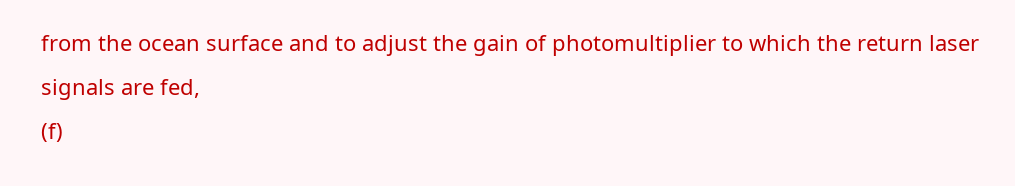from the ocean surface and to adjust the gain of photomultiplier to which the return laser signals are fed,
(f)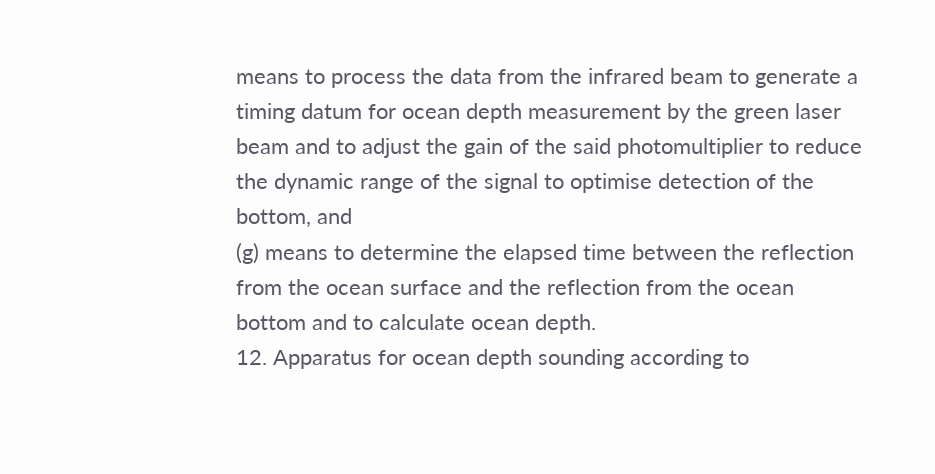means to process the data from the infrared beam to generate a timing datum for ocean depth measurement by the green laser beam and to adjust the gain of the said photomultiplier to reduce the dynamic range of the signal to optimise detection of the bottom, and
(g) means to determine the elapsed time between the reflection from the ocean surface and the reflection from the ocean bottom and to calculate ocean depth.
12. Apparatus for ocean depth sounding according to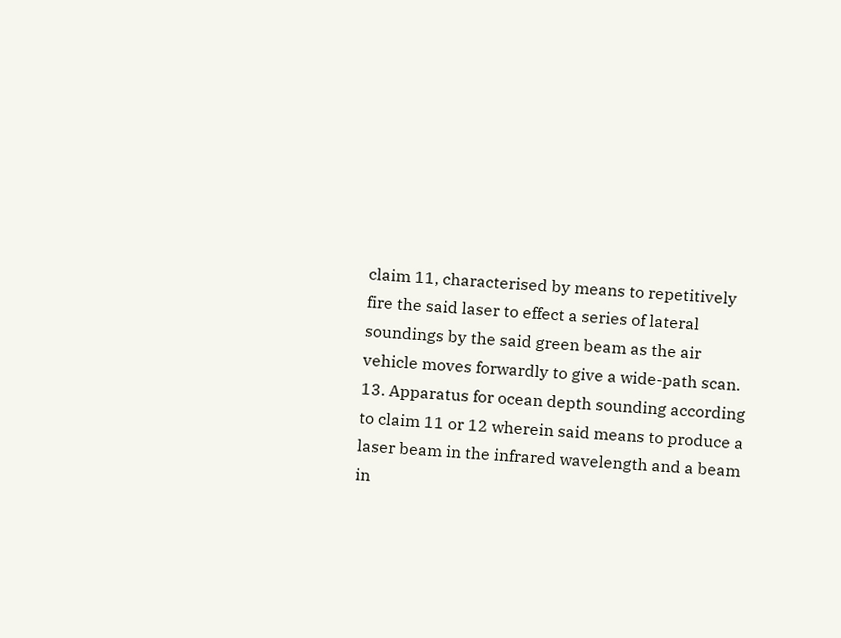claim 11, characterised by means to repetitively fire the said laser to effect a series of lateral soundings by the said green beam as the air vehicle moves forwardly to give a wide-path scan.
13. Apparatus for ocean depth sounding according to claim 11 or 12 wherein said means to produce a laser beam in the infrared wavelength and a beam in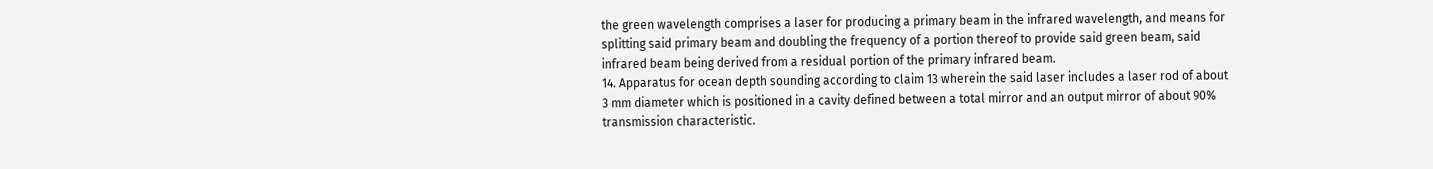the green wavelength comprises a laser for producing a primary beam in the infrared wavelength, and means for splitting said primary beam and doubling the frequency of a portion thereof to provide said green beam, said infrared beam being derived from a residual portion of the primary infrared beam.
14. Apparatus for ocean depth sounding according to claim 13 wherein the said laser includes a laser rod of about 3 mm diameter which is positioned in a cavity defined between a total mirror and an output mirror of about 90% transmission characteristic.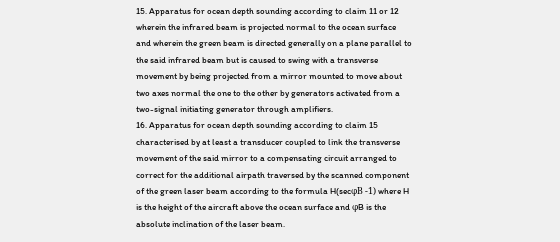15. Apparatus for ocean depth sounding according to claim 11 or 12 wherein the infrared beam is projected normal to the ocean surface and wherein the green beam is directed generally on a plane parallel to the said infrared beam but is caused to swing with a transverse movement by being projected from a mirror mounted to move about two axes normal the one to the other by generators activated from a two-signal initiating generator through amplifiers.
16. Apparatus for ocean depth sounding according to claim 15 characterised by at least a transducer coupled to link the transverse movement of the said mirror to a compensating circuit arranged to correct for the additional airpath traversed by the scanned component of the green laser beam according to the formula H(secφB -1) where H is the height of the aircraft above the ocean surface and φB is the absolute inclination of the laser beam.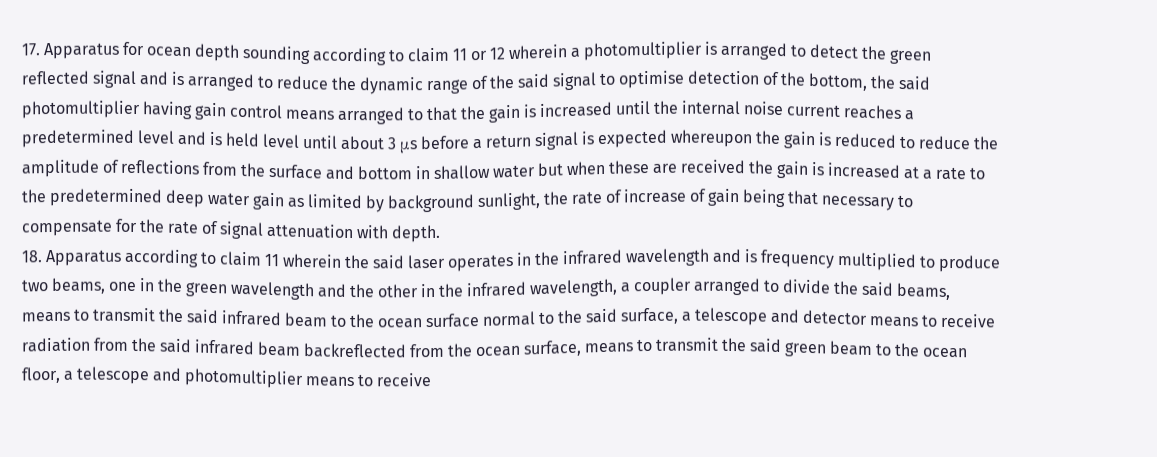17. Apparatus for ocean depth sounding according to claim 11 or 12 wherein a photomultiplier is arranged to detect the green reflected signal and is arranged to reduce the dynamic range of the said signal to optimise detection of the bottom, the said photomultiplier having gain control means arranged to that the gain is increased until the internal noise current reaches a predetermined level and is held level until about 3 μs before a return signal is expected whereupon the gain is reduced to reduce the amplitude of reflections from the surface and bottom in shallow water but when these are received the gain is increased at a rate to the predetermined deep water gain as limited by background sunlight, the rate of increase of gain being that necessary to compensate for the rate of signal attenuation with depth.
18. Apparatus according to claim 11 wherein the said laser operates in the infrared wavelength and is frequency multiplied to produce two beams, one in the green wavelength and the other in the infrared wavelength, a coupler arranged to divide the said beams, means to transmit the said infrared beam to the ocean surface normal to the said surface, a telescope and detector means to receive radiation from the said infrared beam backreflected from the ocean surface, means to transmit the said green beam to the ocean floor, a telescope and photomultiplier means to receive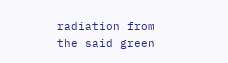radiation from the said green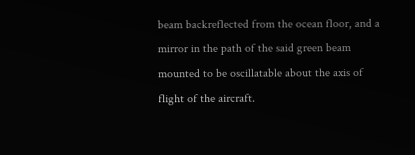beam backreflected from the ocean floor, and a mirror in the path of the said green beam mounted to be oscillatable about the axis of flight of the aircraft.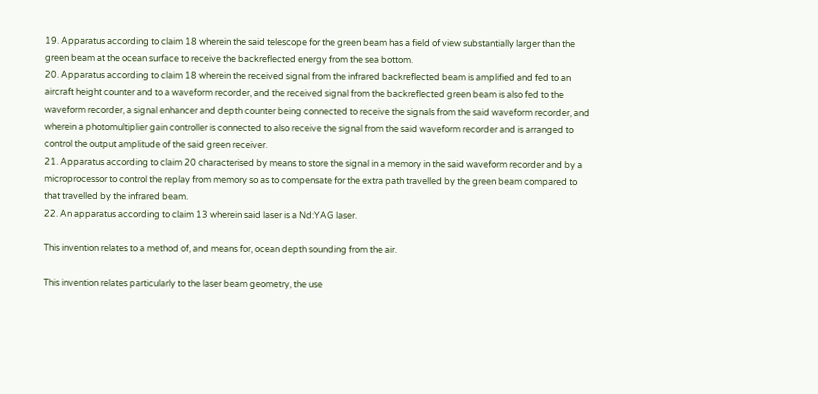19. Apparatus according to claim 18 wherein the said telescope for the green beam has a field of view substantially larger than the green beam at the ocean surface to receive the backreflected energy from the sea bottom.
20. Apparatus according to claim 18 wherein the received signal from the infrared backreflected beam is amplified and fed to an aircraft height counter and to a waveform recorder, and the received signal from the backreflected green beam is also fed to the waveform recorder, a signal enhancer and depth counter being connected to receive the signals from the said waveform recorder, and wherein a photomultiplier gain controller is connected to also receive the signal from the said waveform recorder and is arranged to control the output amplitude of the said green receiver.
21. Apparatus according to claim 20 characterised by means to store the signal in a memory in the said waveform recorder and by a microprocessor to control the replay from memory so as to compensate for the extra path travelled by the green beam compared to that travelled by the infrared beam.
22. An apparatus according to claim 13 wherein said laser is a Nd:YAG laser.

This invention relates to a method of, and means for, ocean depth sounding from the air.

This invention relates particularly to the laser beam geometry, the use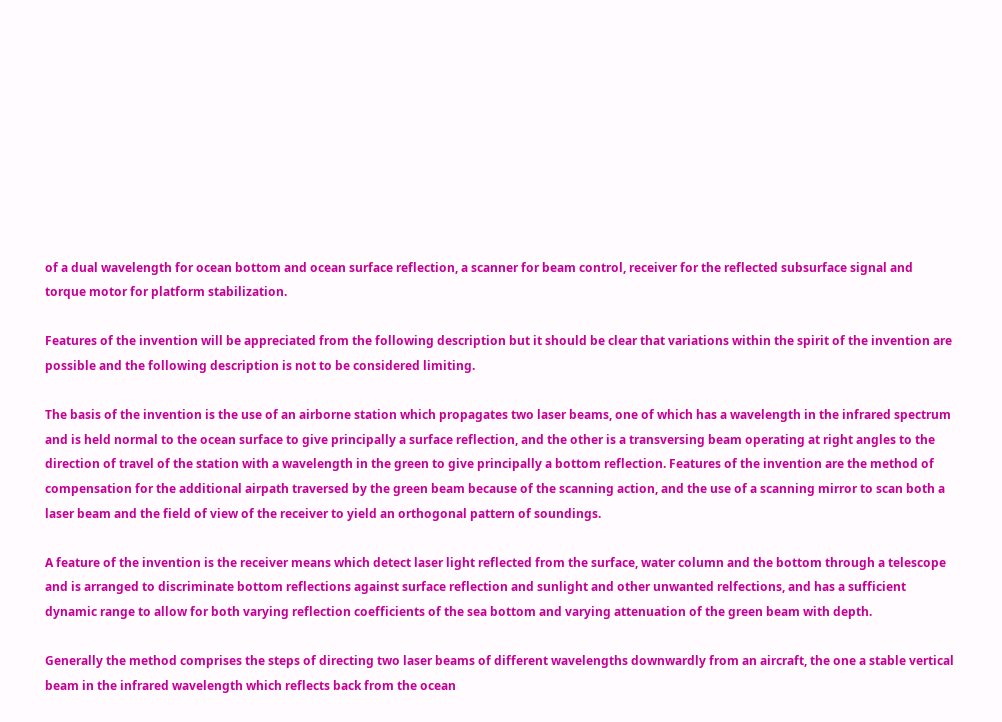of a dual wavelength for ocean bottom and ocean surface reflection, a scanner for beam control, receiver for the reflected subsurface signal and torque motor for platform stabilization.

Features of the invention will be appreciated from the following description but it should be clear that variations within the spirit of the invention are possible and the following description is not to be considered limiting.

The basis of the invention is the use of an airborne station which propagates two laser beams, one of which has a wavelength in the infrared spectrum and is held normal to the ocean surface to give principally a surface reflection, and the other is a transversing beam operating at right angles to the direction of travel of the station with a wavelength in the green to give principally a bottom reflection. Features of the invention are the method of compensation for the additional airpath traversed by the green beam because of the scanning action, and the use of a scanning mirror to scan both a laser beam and the field of view of the receiver to yield an orthogonal pattern of soundings.

A feature of the invention is the receiver means which detect laser light reflected from the surface, water column and the bottom through a telescope and is arranged to discriminate bottom reflections against surface reflection and sunlight and other unwanted relfections, and has a sufficient dynamic range to allow for both varying reflection coefficients of the sea bottom and varying attenuation of the green beam with depth.

Generally the method comprises the steps of directing two laser beams of different wavelengths downwardly from an aircraft, the one a stable vertical beam in the infrared wavelength which reflects back from the ocean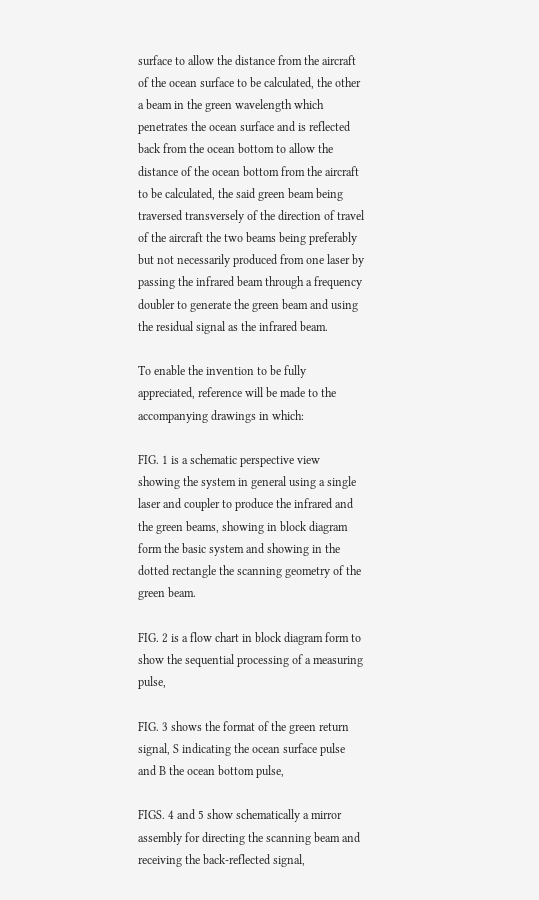surface to allow the distance from the aircraft of the ocean surface to be calculated, the other a beam in the green wavelength which penetrates the ocean surface and is reflected back from the ocean bottom to allow the distance of the ocean bottom from the aircraft to be calculated, the said green beam being traversed transversely of the direction of travel of the aircraft the two beams being preferably but not necessarily produced from one laser by passing the infrared beam through a frequency doubler to generate the green beam and using the residual signal as the infrared beam.

To enable the invention to be fully appreciated, reference will be made to the accompanying drawings in which:

FIG. 1 is a schematic perspective view showing the system in general using a single laser and coupler to produce the infrared and the green beams, showing in block diagram form the basic system and showing in the dotted rectangle the scanning geometry of the green beam.

FIG. 2 is a flow chart in block diagram form to show the sequential processing of a measuring pulse,

FIG. 3 shows the format of the green return signal, S indicating the ocean surface pulse and B the ocean bottom pulse,

FIGS. 4 and 5 show schematically a mirror assembly for directing the scanning beam and receiving the back-reflected signal,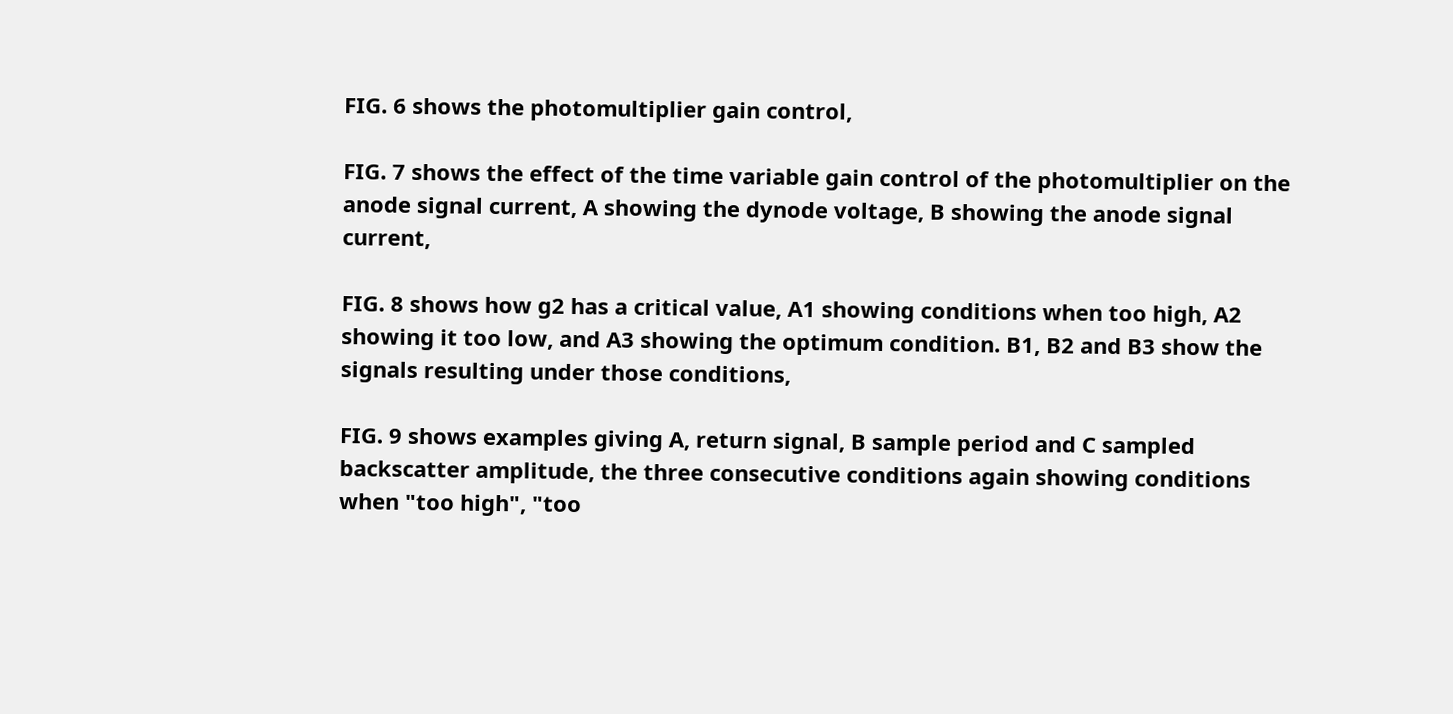FIG. 6 shows the photomultiplier gain control,

FIG. 7 shows the effect of the time variable gain control of the photomultiplier on the anode signal current, A showing the dynode voltage, B showing the anode signal current,

FIG. 8 shows how g2 has a critical value, A1 showing conditions when too high, A2 showing it too low, and A3 showing the optimum condition. B1, B2 and B3 show the signals resulting under those conditions,

FIG. 9 shows examples giving A, return signal, B sample period and C sampled backscatter amplitude, the three consecutive conditions again showing conditions when "too high", "too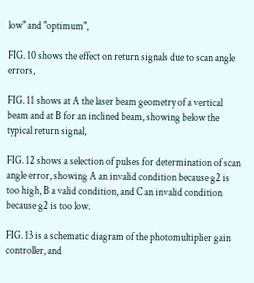low" and "optimum",

FIG. 10 shows the effect on return signals due to scan angle errors,

FIG. 11 shows at A the laser beam geometry of a vertical beam and at B for an inclined beam, showing below the typical return signal,

FIG. 12 shows a selection of pulses for determination of scan angle error, showing A an invalid condition because g2 is too high, B a valid condition, and C an invalid condition because g2 is too low.

FIG. 13 is a schematic diagram of the photomultiplier gain controller, and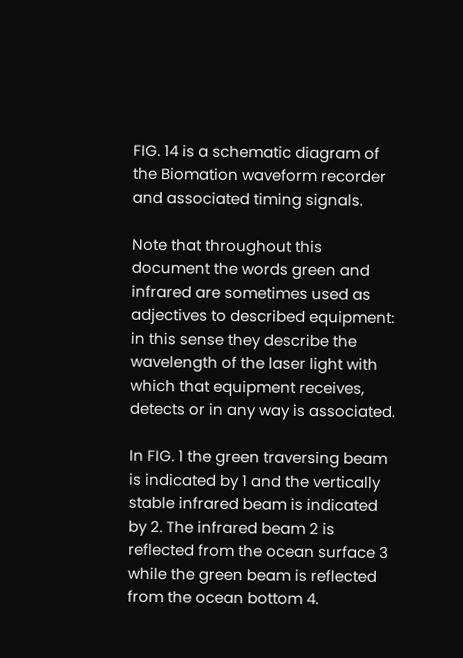FIG. 14 is a schematic diagram of the Biomation waveform recorder and associated timing signals.

Note that throughout this document the words green and infrared are sometimes used as adjectives to described equipment: in this sense they describe the wavelength of the laser light with which that equipment receives, detects or in any way is associated.

In FIG. 1 the green traversing beam is indicated by 1 and the vertically stable infrared beam is indicated by 2. The infrared beam 2 is reflected from the ocean surface 3 while the green beam is reflected from the ocean bottom 4.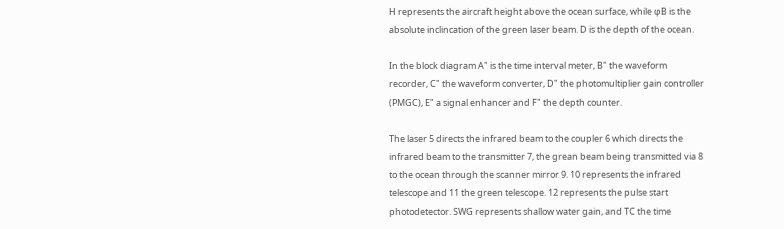H represents the aircraft height above the ocean surface, while φB is the absolute inclincation of the green laser beam. D is the depth of the ocean.

In the block diagram A" is the time interval meter, B" the waveform recorder, C" the waveform converter, D" the photomultiplier gain controller (PMGC), E" a signal enhancer and F" the depth counter.

The laser 5 directs the infrared beam to the coupler 6 which directs the infrared beam to the transmitter 7, the grean beam being transmitted via 8 to the ocean through the scanner mirror 9. 10 represents the infrared telescope and 11 the green telescope. 12 represents the pulse start photodetector. SWG represents shallow water gain, and TC the time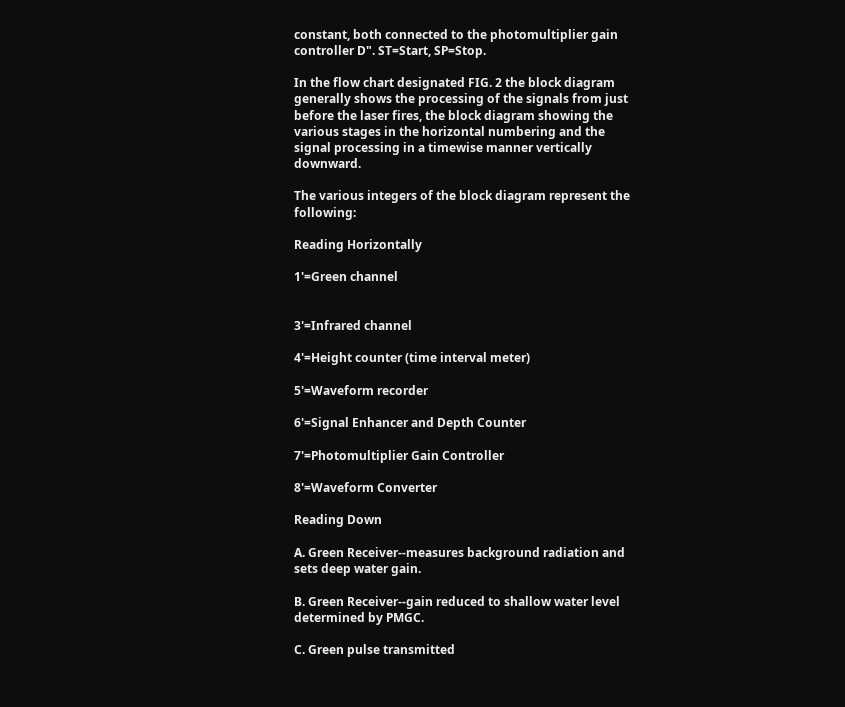constant, both connected to the photomultiplier gain controller D". ST=Start, SP=Stop.

In the flow chart designated FIG. 2 the block diagram generally shows the processing of the signals from just before the laser fires, the block diagram showing the various stages in the horizontal numbering and the signal processing in a timewise manner vertically downward.

The various integers of the block diagram represent the following:

Reading Horizontally

1'=Green channel


3'=Infrared channel

4'=Height counter (time interval meter)

5'=Waveform recorder

6'=Signal Enhancer and Depth Counter

7'=Photomultiplier Gain Controller

8'=Waveform Converter

Reading Down

A. Green Receiver--measures background radiation and sets deep water gain.

B. Green Receiver--gain reduced to shallow water level determined by PMGC.

C. Green pulse transmitted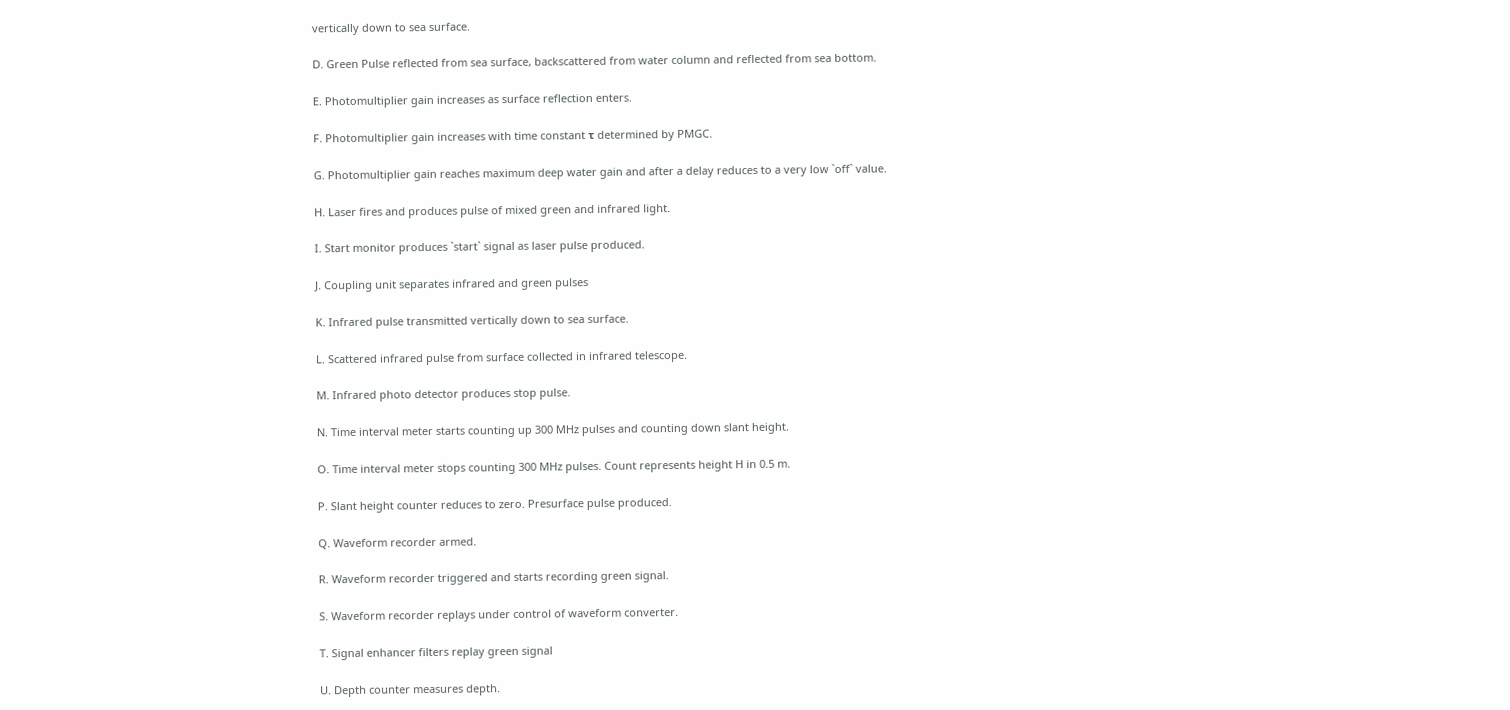vertically down to sea surface.

D. Green Pulse reflected from sea surface, backscattered from water column and reflected from sea bottom.

E. Photomultiplier gain increases as surface reflection enters.

F. Photomultiplier gain increases with time constant τ determined by PMGC.

G. Photomultiplier gain reaches maximum deep water gain and after a delay reduces to a very low `off` value.

H. Laser fires and produces pulse of mixed green and infrared light.

I. Start monitor produces `start` signal as laser pulse produced.

J. Coupling unit separates infrared and green pulses

K. Infrared pulse transmitted vertically down to sea surface.

L. Scattered infrared pulse from surface collected in infrared telescope.

M. Infrared photo detector produces stop pulse.

N. Time interval meter starts counting up 300 MHz pulses and counting down slant height.

O. Time interval meter stops counting 300 MHz pulses. Count represents height H in 0.5 m.

P. Slant height counter reduces to zero. Presurface pulse produced.

Q. Waveform recorder armed.

R. Waveform recorder triggered and starts recording green signal.

S. Waveform recorder replays under control of waveform converter.

T. Signal enhancer filters replay green signal

U. Depth counter measures depth.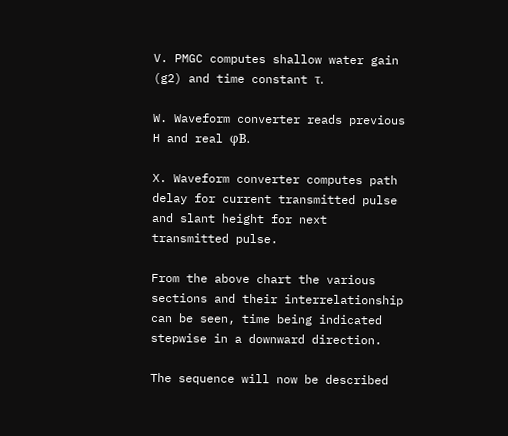V. PMGC computes shallow water gain (g2) and time constant τ.

W. Waveform converter reads previous H and real φB.

X. Waveform converter computes path delay for current transmitted pulse and slant height for next transmitted pulse.

From the above chart the various sections and their interrelationship can be seen, time being indicated stepwise in a downward direction.

The sequence will now be described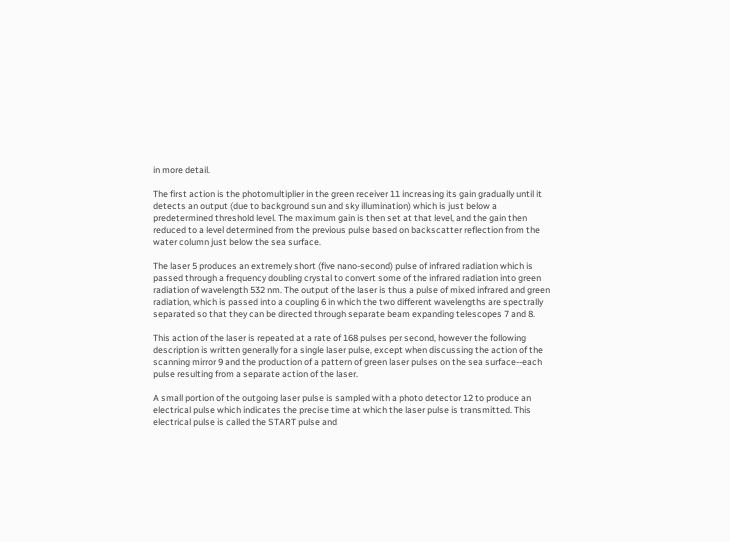in more detail.

The first action is the photomultiplier in the green receiver 11 increasing its gain gradually until it detects an output (due to background sun and sky illumination) which is just below a predetermined threshold level. The maximum gain is then set at that level, and the gain then reduced to a level determined from the previous pulse based on backscatter reflection from the water column just below the sea surface.

The laser 5 produces an extremely short (five nano-second) pulse of infrared radiation which is passed through a frequency doubling crystal to convert some of the infrared radiation into green radiation of wavelength 532 nm. The output of the laser is thus a pulse of mixed infrared and green radiation, which is passed into a coupling 6 in which the two different wavelengths are spectrally separated so that they can be directed through separate beam expanding telescopes 7 and 8.

This action of the laser is repeated at a rate of 168 pulses per second, however the following description is written generally for a single laser pulse, except when discussing the action of the scanning mirror 9 and the production of a pattern of green laser pulses on the sea surface--each pulse resulting from a separate action of the laser.

A small portion of the outgoing laser pulse is sampled with a photo detector 12 to produce an electrical pulse which indicates the precise time at which the laser pulse is transmitted. This electrical pulse is called the START pulse and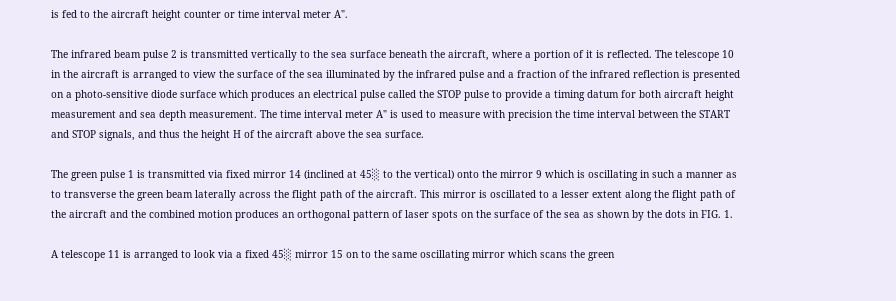is fed to the aircraft height counter or time interval meter A".

The infrared beam pulse 2 is transmitted vertically to the sea surface beneath the aircraft, where a portion of it is reflected. The telescope 10 in the aircraft is arranged to view the surface of the sea illuminated by the infrared pulse and a fraction of the infrared reflection is presented on a photo-sensitive diode surface which produces an electrical pulse called the STOP pulse to provide a timing datum for both aircraft height measurement and sea depth measurement. The time interval meter A" is used to measure with precision the time interval between the START and STOP signals, and thus the height H of the aircraft above the sea surface.

The green pulse 1 is transmitted via fixed mirror 14 (inclined at 45░ to the vertical) onto the mirror 9 which is oscillating in such a manner as to transverse the green beam laterally across the flight path of the aircraft. This mirror is oscillated to a lesser extent along the flight path of the aircraft and the combined motion produces an orthogonal pattern of laser spots on the surface of the sea as shown by the dots in FIG. 1.

A telescope 11 is arranged to look via a fixed 45░ mirror 15 on to the same oscillating mirror which scans the green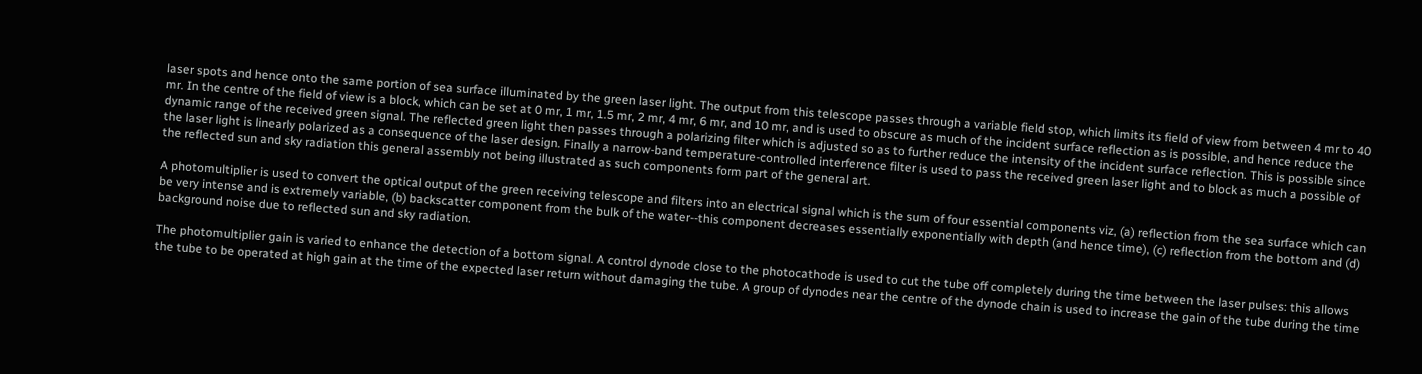laser spots and hence onto the same portion of sea surface illuminated by the green laser light. The output from this telescope passes through a variable field stop, which limits its field of view from between 4 mr to 40 mr. In the centre of the field of view is a block, which can be set at 0 mr, 1 mr, 1.5 mr, 2 mr, 4 mr, 6 mr, and 10 mr, and is used to obscure as much of the incident surface reflection as is possible, and hence reduce the dynamic range of the received green signal. The reflected green light then passes through a polarizing filter which is adjusted so as to further reduce the intensity of the incident surface reflection. This is possible since the laser light is linearly polarized as a consequence of the laser design. Finally a narrow-band temperature-controlled interference filter is used to pass the received green laser light and to block as much a possible of the reflected sun and sky radiation this general assembly not being illustrated as such components form part of the general art.

A photomultiplier is used to convert the optical output of the green receiving telescope and filters into an electrical signal which is the sum of four essential components viz, (a) reflection from the sea surface which can be very intense and is extremely variable, (b) backscatter component from the bulk of the water--this component decreases essentially exponentially with depth (and hence time), (c) reflection from the bottom and (d) background noise due to reflected sun and sky radiation.

The photomultiplier gain is varied to enhance the detection of a bottom signal. A control dynode close to the photocathode is used to cut the tube off completely during the time between the laser pulses: this allows the tube to be operated at high gain at the time of the expected laser return without damaging the tube. A group of dynodes near the centre of the dynode chain is used to increase the gain of the tube during the time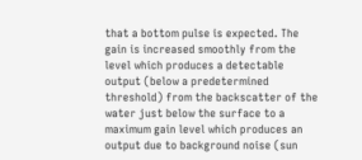that a bottom pulse is expected. The gain is increased smoothly from the level which produces a detectable output (below a predetermined threshold) from the backscatter of the water just below the surface to a maximum gain level which produces an output due to background noise (sun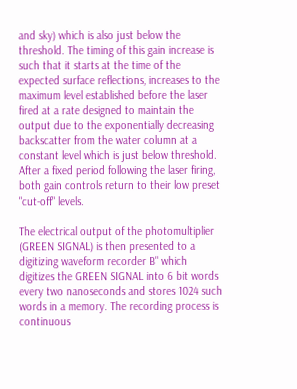and sky) which is also just below the threshold. The timing of this gain increase is such that it starts at the time of the expected surface reflections, increases to the maximum level established before the laser fired at a rate designed to maintain the output due to the exponentially decreasing backscatter from the water column at a constant level which is just below threshold. After a fixed period following the laser firing, both gain controls return to their low preset "cut-off" levels.

The electrical output of the photomultiplier (GREEN SIGNAL) is then presented to a digitizing waveform recorder B" which digitizes the GREEN SIGNAL into 6 bit words every two nanoseconds and stores 1024 such words in a memory. The recording process is continuous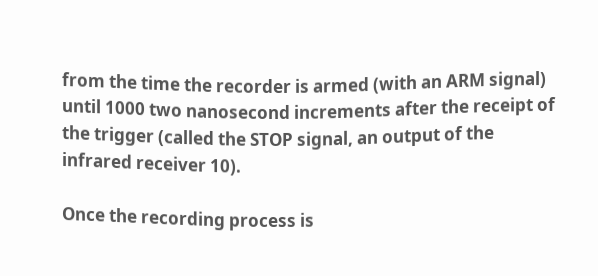from the time the recorder is armed (with an ARM signal) until 1000 two nanosecond increments after the receipt of the trigger (called the STOP signal, an output of the infrared receiver 10).

Once the recording process is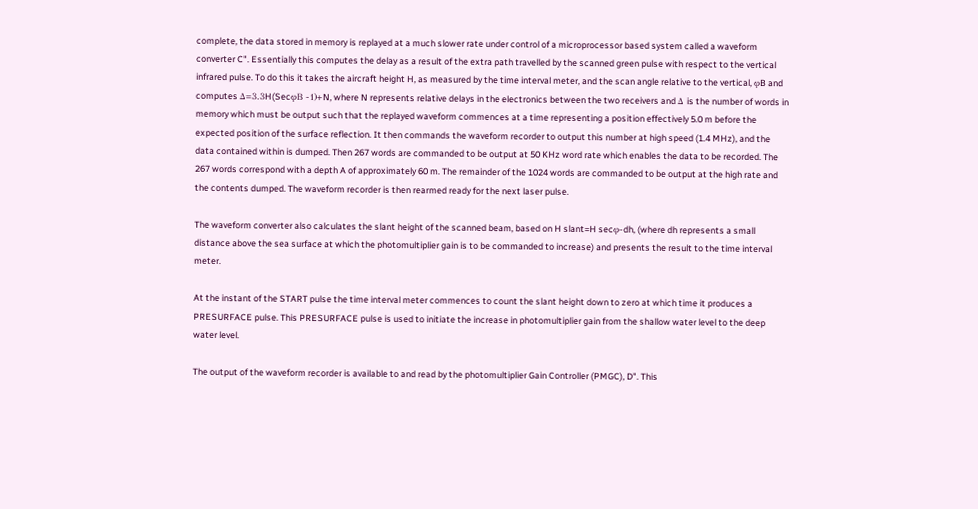complete, the data stored in memory is replayed at a much slower rate under control of a microprocessor based system called a waveform converter C". Essentially this computes the delay as a result of the extra path travelled by the scanned green pulse with respect to the vertical infrared pulse. To do this it takes the aircraft height H, as measured by the time interval meter, and the scan angle relative to the vertical, φB and computes Δ=3.3H(SecφB -1)+N, where N represents relative delays in the electronics between the two receivers and Δ is the number of words in memory which must be output such that the replayed waveform commences at a time representing a position effectively 5.0 m before the expected position of the surface reflection. It then commands the waveform recorder to output this number at high speed (1.4 MHz), and the data contained within is dumped. Then 267 words are commanded to be output at 50 KHz word rate which enables the data to be recorded. The 267 words correspond with a depth A of approximately 60 m. The remainder of the 1024 words are commanded to be output at the high rate and the contents dumped. The waveform recorder is then rearmed ready for the next laser pulse.

The waveform converter also calculates the slant height of the scanned beam, based on H slant=H secφ-dh, (where dh represents a small distance above the sea surface at which the photomultiplier gain is to be commanded to increase) and presents the result to the time interval meter.

At the instant of the START pulse the time interval meter commences to count the slant height down to zero at which time it produces a PRESURFACE pulse. This PRESURFACE pulse is used to initiate the increase in photomultiplier gain from the shallow water level to the deep water level.

The output of the waveform recorder is available to and read by the photomultiplier Gain Controller (PMGC), D". This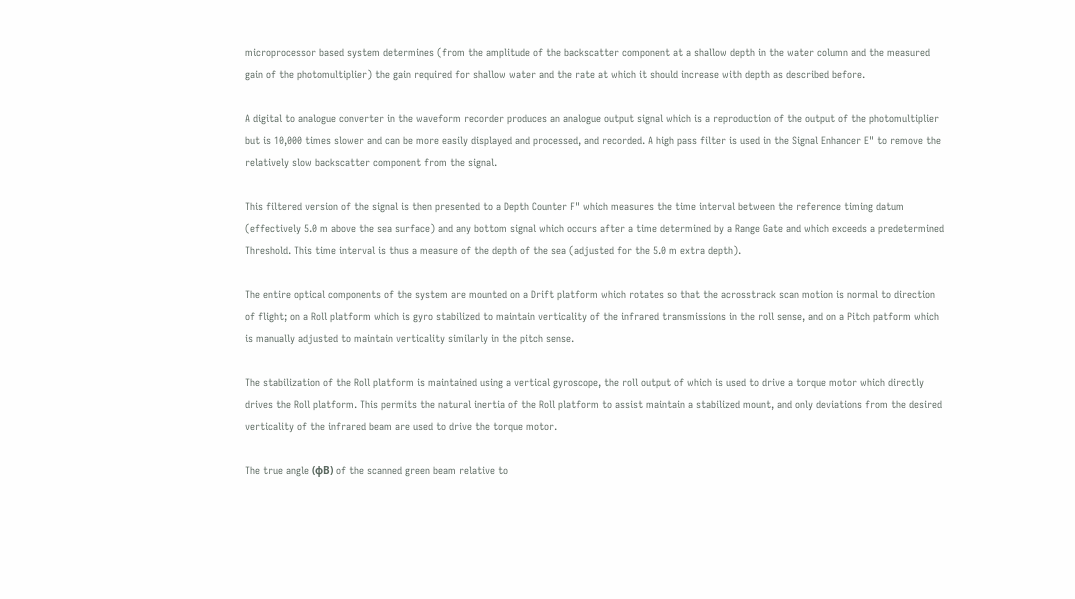microprocessor based system determines (from the amplitude of the backscatter component at a shallow depth in the water column and the measured gain of the photomultiplier) the gain required for shallow water and the rate at which it should increase with depth as described before.

A digital to analogue converter in the waveform recorder produces an analogue output signal which is a reproduction of the output of the photomultiplier but is 10,000 times slower and can be more easily displayed and processed, and recorded. A high pass filter is used in the Signal Enhancer E" to remove the relatively slow backscatter component from the signal.

This filtered version of the signal is then presented to a Depth Counter F" which measures the time interval between the reference timing datum (effectively 5.0 m above the sea surface) and any bottom signal which occurs after a time determined by a Range Gate and which exceeds a predetermined Threshold. This time interval is thus a measure of the depth of the sea (adjusted for the 5.0 m extra depth).

The entire optical components of the system are mounted on a Drift platform which rotates so that the acrosstrack scan motion is normal to direction of flight; on a Roll platform which is gyro stabilized to maintain verticality of the infrared transmissions in the roll sense, and on a Pitch patform which is manually adjusted to maintain verticality similarly in the pitch sense.

The stabilization of the Roll platform is maintained using a vertical gyroscope, the roll output of which is used to drive a torque motor which directly drives the Roll platform. This permits the natural inertia of the Roll platform to assist maintain a stabilized mount, and only deviations from the desired verticality of the infrared beam are used to drive the torque motor.

The true angle (φB) of the scanned green beam relative to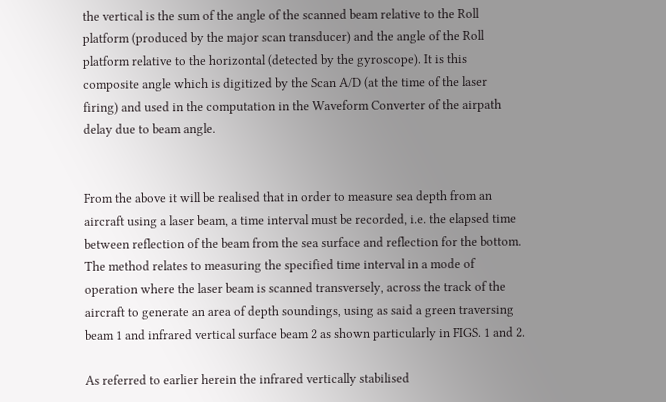the vertical is the sum of the angle of the scanned beam relative to the Roll platform (produced by the major scan transducer) and the angle of the Roll platform relative to the horizontal (detected by the gyroscope). It is this composite angle which is digitized by the Scan A/D (at the time of the laser firing) and used in the computation in the Waveform Converter of the airpath delay due to beam angle.


From the above it will be realised that in order to measure sea depth from an aircraft using a laser beam, a time interval must be recorded, i.e. the elapsed time between reflection of the beam from the sea surface and reflection for the bottom. The method relates to measuring the specified time interval in a mode of operation where the laser beam is scanned transversely, across the track of the aircraft to generate an area of depth soundings, using as said a green traversing beam 1 and infrared vertical surface beam 2 as shown particularly in FIGS. 1 and 2.

As referred to earlier herein the infrared vertically stabilised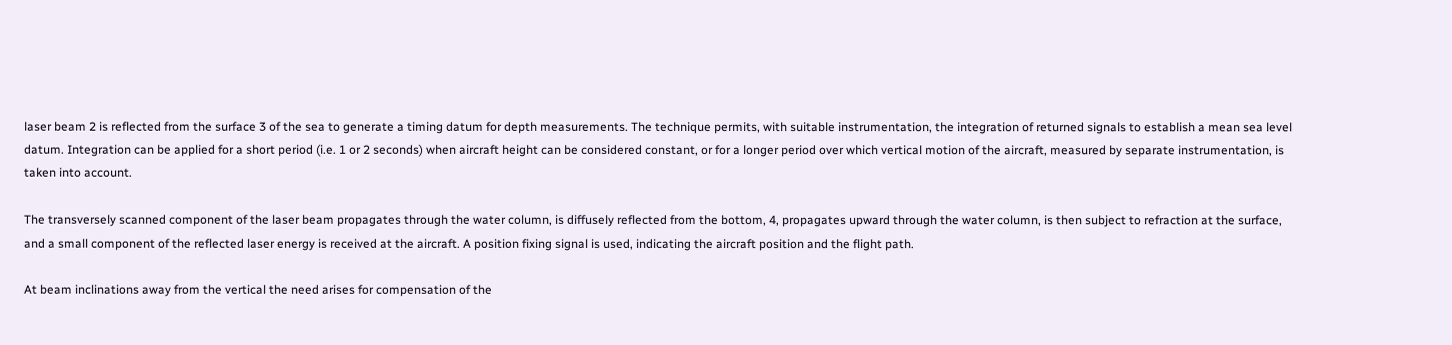laser beam 2 is reflected from the surface 3 of the sea to generate a timing datum for depth measurements. The technique permits, with suitable instrumentation, the integration of returned signals to establish a mean sea level datum. Integration can be applied for a short period (i.e. 1 or 2 seconds) when aircraft height can be considered constant, or for a longer period over which vertical motion of the aircraft, measured by separate instrumentation, is taken into account.

The transversely scanned component of the laser beam propagates through the water column, is diffusely reflected from the bottom, 4, propagates upward through the water column, is then subject to refraction at the surface, and a small component of the reflected laser energy is received at the aircraft. A position fixing signal is used, indicating the aircraft position and the flight path.

At beam inclinations away from the vertical the need arises for compensation of the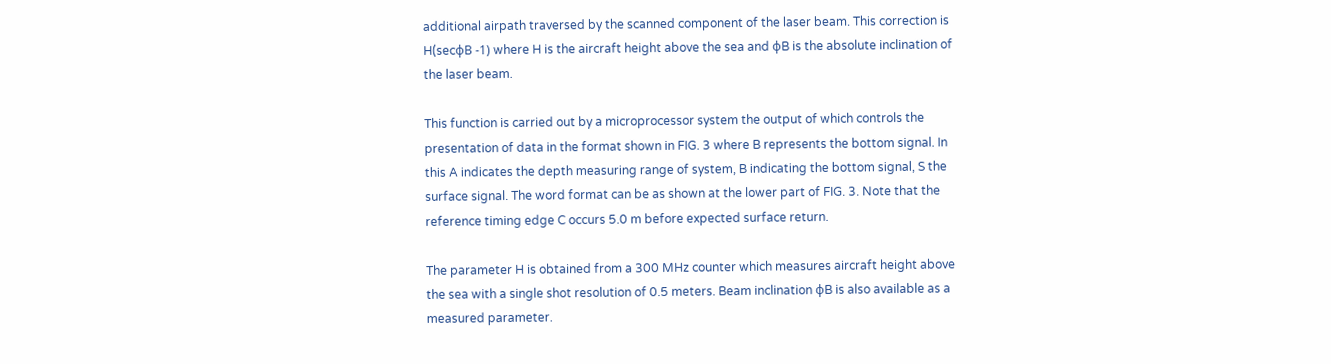additional airpath traversed by the scanned component of the laser beam. This correction is H(secφB -1) where H is the aircraft height above the sea and φB is the absolute inclination of the laser beam.

This function is carried out by a microprocessor system the output of which controls the presentation of data in the format shown in FIG. 3 where B represents the bottom signal. In this A indicates the depth measuring range of system, B indicating the bottom signal, S the surface signal. The word format can be as shown at the lower part of FIG. 3. Note that the reference timing edge C occurs 5.0 m before expected surface return.

The parameter H is obtained from a 300 MHz counter which measures aircraft height above the sea with a single shot resolution of 0.5 meters. Beam inclination φB is also available as a measured parameter.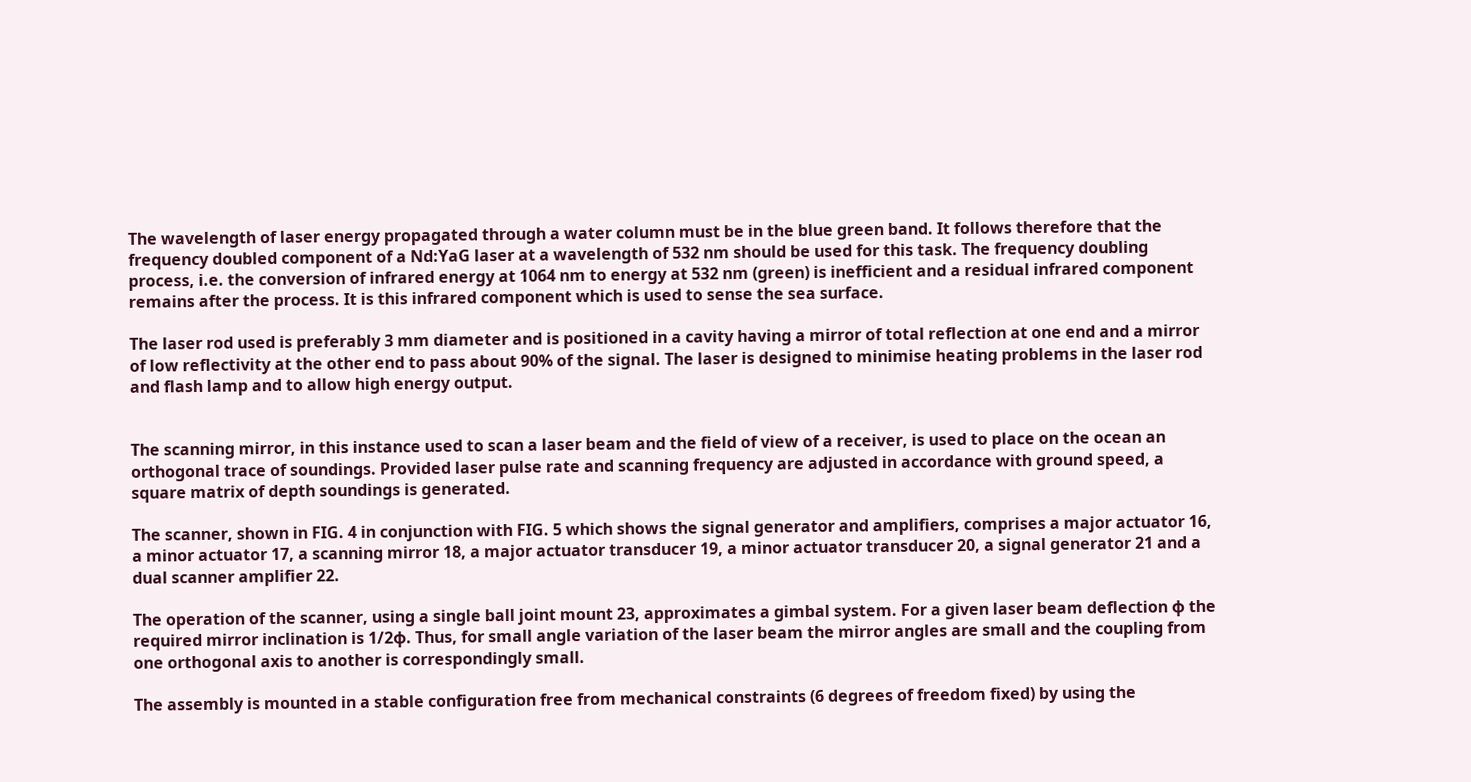The wavelength of laser energy propagated through a water column must be in the blue green band. It follows therefore that the frequency doubled component of a Nd:YaG laser at a wavelength of 532 nm should be used for this task. The frequency doubling process, i.e. the conversion of infrared energy at 1064 nm to energy at 532 nm (green) is inefficient and a residual infrared component remains after the process. It is this infrared component which is used to sense the sea surface.

The laser rod used is preferably 3 mm diameter and is positioned in a cavity having a mirror of total reflection at one end and a mirror of low reflectivity at the other end to pass about 90% of the signal. The laser is designed to minimise heating problems in the laser rod and flash lamp and to allow high energy output.


The scanning mirror, in this instance used to scan a laser beam and the field of view of a receiver, is used to place on the ocean an orthogonal trace of soundings. Provided laser pulse rate and scanning frequency are adjusted in accordance with ground speed, a square matrix of depth soundings is generated.

The scanner, shown in FIG. 4 in conjunction with FIG. 5 which shows the signal generator and amplifiers, comprises a major actuator 16, a minor actuator 17, a scanning mirror 18, a major actuator transducer 19, a minor actuator transducer 20, a signal generator 21 and a dual scanner amplifier 22.

The operation of the scanner, using a single ball joint mount 23, approximates a gimbal system. For a given laser beam deflection φ the required mirror inclination is 1/2φ. Thus, for small angle variation of the laser beam the mirror angles are small and the coupling from one orthogonal axis to another is correspondingly small.

The assembly is mounted in a stable configuration free from mechanical constraints (6 degrees of freedom fixed) by using the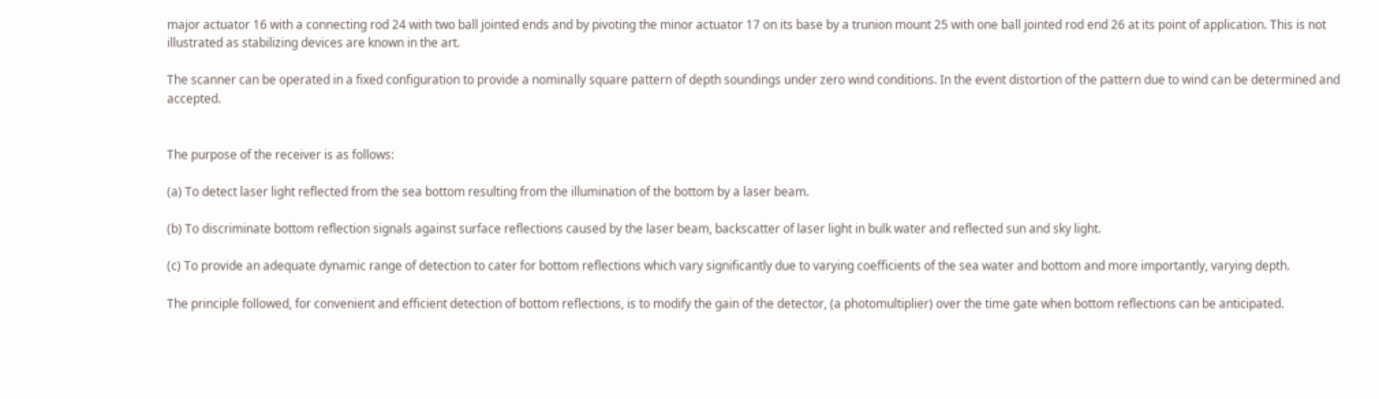major actuator 16 with a connecting rod 24 with two ball jointed ends and by pivoting the minor actuator 17 on its base by a trunion mount 25 with one ball jointed rod end 26 at its point of application. This is not illustrated as stabilizing devices are known in the art.

The scanner can be operated in a fixed configuration to provide a nominally square pattern of depth soundings under zero wind conditions. In the event distortion of the pattern due to wind can be determined and accepted.


The purpose of the receiver is as follows:

(a) To detect laser light reflected from the sea bottom resulting from the illumination of the bottom by a laser beam.

(b) To discriminate bottom reflection signals against surface reflections caused by the laser beam, backscatter of laser light in bulk water and reflected sun and sky light.

(c) To provide an adequate dynamic range of detection to cater for bottom reflections which vary significantly due to varying coefficients of the sea water and bottom and more importantly, varying depth.

The principle followed, for convenient and efficient detection of bottom reflections, is to modify the gain of the detector, (a photomultiplier) over the time gate when bottom reflections can be anticipated.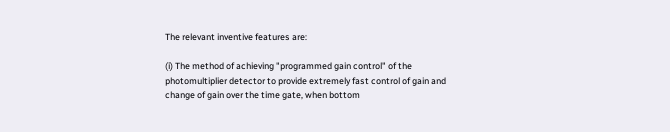The relevant inventive features are:

(i) The method of achieving "programmed gain control" of the photomultiplier detector to provide extremely fast control of gain and change of gain over the time gate, when bottom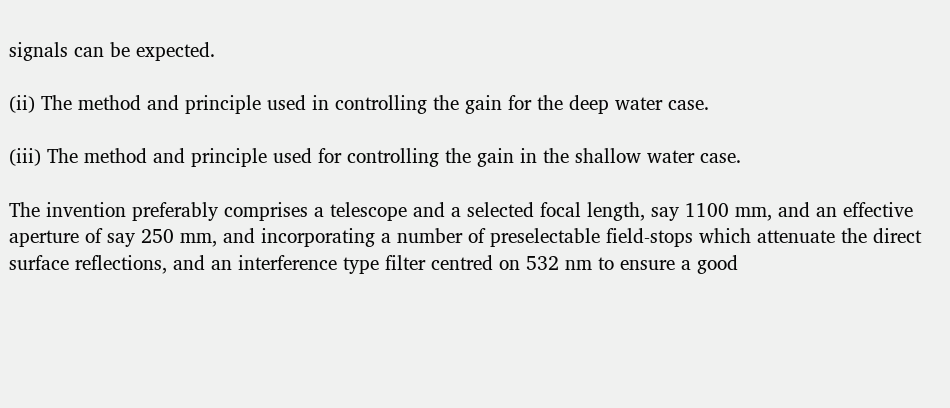signals can be expected.

(ii) The method and principle used in controlling the gain for the deep water case.

(iii) The method and principle used for controlling the gain in the shallow water case.

The invention preferably comprises a telescope and a selected focal length, say 1100 mm, and an effective aperture of say 250 mm, and incorporating a number of preselectable field-stops which attenuate the direct surface reflections, and an interference type filter centred on 532 nm to ensure a good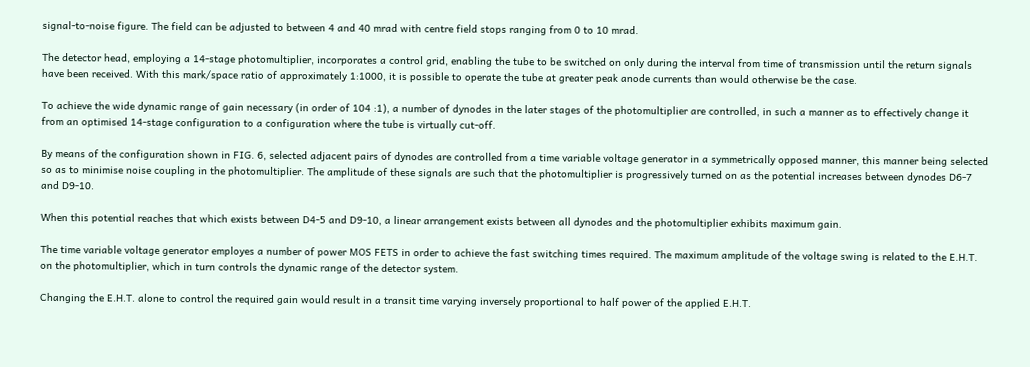signal-to-noise figure. The field can be adjusted to between 4 and 40 mrad with centre field stops ranging from 0 to 10 mrad.

The detector head, employing a 14-stage photomultiplier, incorporates a control grid, enabling the tube to be switched on only during the interval from time of transmission until the return signals have been received. With this mark/space ratio of approximately 1:1000, it is possible to operate the tube at greater peak anode currents than would otherwise be the case.

To achieve the wide dynamic range of gain necessary (in order of 104 :1), a number of dynodes in the later stages of the photomultiplier are controlled, in such a manner as to effectively change it from an optimised 14-stage configuration to a configuration where the tube is virtually cut-off.

By means of the configuration shown in FIG. 6, selected adjacent pairs of dynodes are controlled from a time variable voltage generator in a symmetrically opposed manner, this manner being selected so as to minimise noise coupling in the photomultiplier. The amplitude of these signals are such that the photomultiplier is progressively turned on as the potential increases between dynodes D6-7 and D9-10.

When this potential reaches that which exists between D4-5 and D9-10, a linear arrangement exists between all dynodes and the photomultiplier exhibits maximum gain.

The time variable voltage generator employes a number of power MOS FETS in order to achieve the fast switching times required. The maximum amplitude of the voltage swing is related to the E.H.T. on the photomultiplier, which in turn controls the dynamic range of the detector system.

Changing the E.H.T. alone to control the required gain would result in a transit time varying inversely proportional to half power of the applied E.H.T.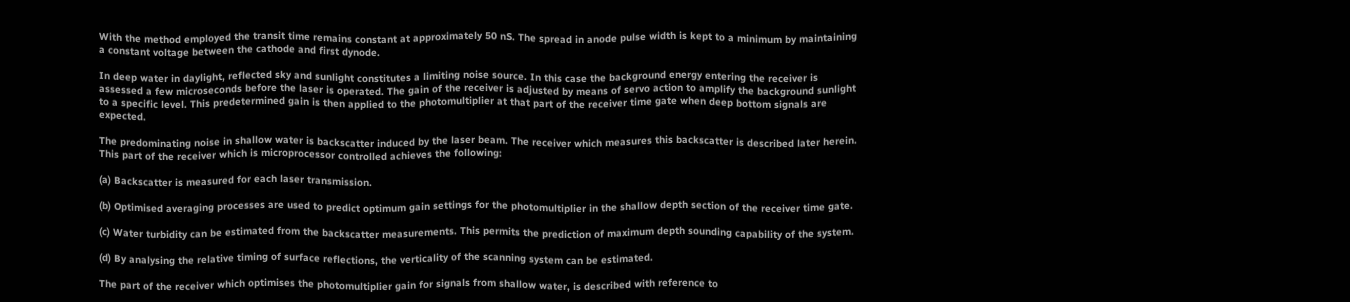With the method employed the transit time remains constant at approximately 50 nS. The spread in anode pulse width is kept to a minimum by maintaining a constant voltage between the cathode and first dynode.

In deep water in daylight, reflected sky and sunlight constitutes a limiting noise source. In this case the background energy entering the receiver is assessed a few microseconds before the laser is operated. The gain of the receiver is adjusted by means of servo action to amplify the background sunlight to a specific level. This predetermined gain is then applied to the photomultiplier at that part of the receiver time gate when deep bottom signals are expected.

The predominating noise in shallow water is backscatter induced by the laser beam. The receiver which measures this backscatter is described later herein. This part of the receiver which is microprocessor controlled achieves the following:

(a) Backscatter is measured for each laser transmission.

(b) Optimised averaging processes are used to predict optimum gain settings for the photomultiplier in the shallow depth section of the receiver time gate.

(c) Water turbidity can be estimated from the backscatter measurements. This permits the prediction of maximum depth sounding capability of the system.

(d) By analysing the relative timing of surface reflections, the verticality of the scanning system can be estimated.

The part of the receiver which optimises the photomultiplier gain for signals from shallow water, is described with reference to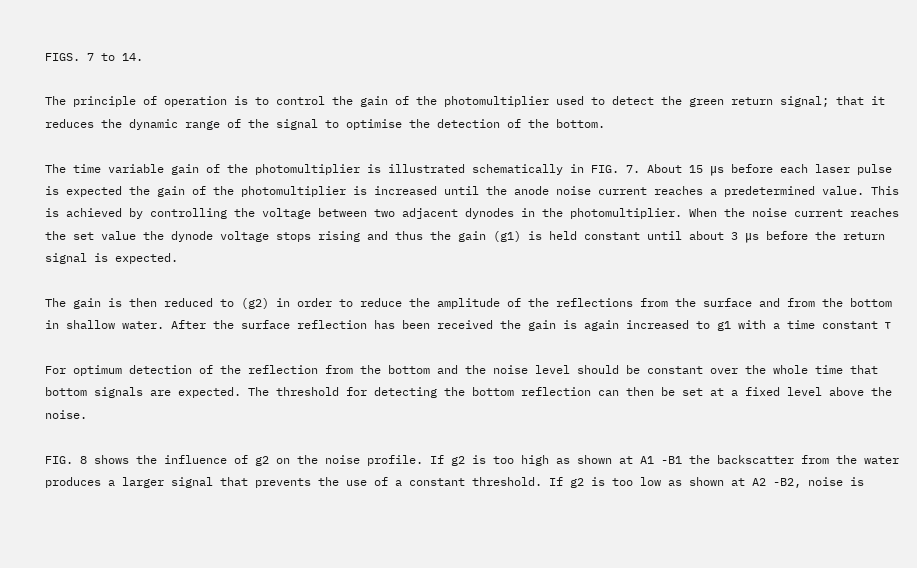FIGS. 7 to 14.

The principle of operation is to control the gain of the photomultiplier used to detect the green return signal; that it reduces the dynamic range of the signal to optimise the detection of the bottom.

The time variable gain of the photomultiplier is illustrated schematically in FIG. 7. About 15 μs before each laser pulse is expected the gain of the photomultiplier is increased until the anode noise current reaches a predetermined value. This is achieved by controlling the voltage between two adjacent dynodes in the photomultiplier. When the noise current reaches the set value the dynode voltage stops rising and thus the gain (g1) is held constant until about 3 μs before the return signal is expected.

The gain is then reduced to (g2) in order to reduce the amplitude of the reflections from the surface and from the bottom in shallow water. After the surface reflection has been received the gain is again increased to g1 with a time constant τ

For optimum detection of the reflection from the bottom and the noise level should be constant over the whole time that bottom signals are expected. The threshold for detecting the bottom reflection can then be set at a fixed level above the noise.

FIG. 8 shows the influence of g2 on the noise profile. If g2 is too high as shown at A1 -B1 the backscatter from the water produces a larger signal that prevents the use of a constant threshold. If g2 is too low as shown at A2 -B2, noise is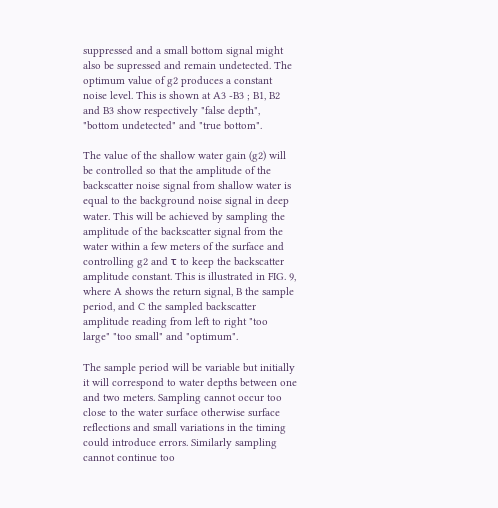suppressed and a small bottom signal might also be supressed and remain undetected. The optimum value of g2 produces a constant noise level. This is shown at A3 -B3 ; B1, B2 and B3 show respectively "false depth", "bottom undetected" and "true bottom".

The value of the shallow water gain (g2) will be controlled so that the amplitude of the backscatter noise signal from shallow water is equal to the background noise signal in deep water. This will be achieved by sampling the amplitude of the backscatter signal from the water within a few meters of the surface and controlling g2 and τ to keep the backscatter amplitude constant. This is illustrated in FIG. 9, where A shows the return signal, B the sample period, and C the sampled backscatter amplitude reading from left to right "too large" "too small" and "optimum".

The sample period will be variable but initially it will correspond to water depths between one and two meters. Sampling cannot occur too close to the water surface otherwise surface reflections and small variations in the timing could introduce errors. Similarly sampling cannot continue too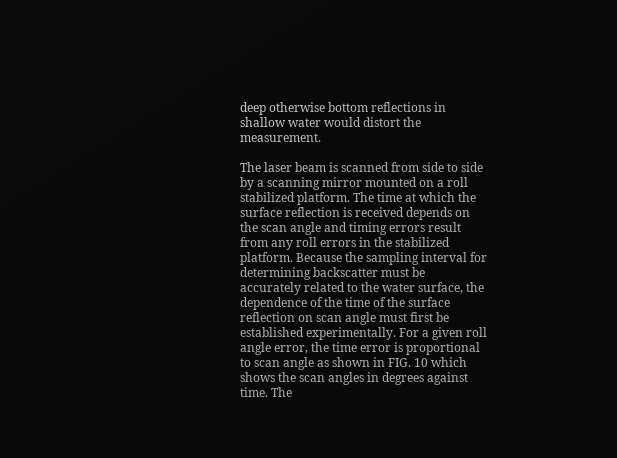deep otherwise bottom reflections in shallow water would distort the measurement.

The laser beam is scanned from side to side by a scanning mirror mounted on a roll stabilized platform. The time at which the surface reflection is received depends on the scan angle and timing errors result from any roll errors in the stabilized platform. Because the sampling interval for determining backscatter must be accurately related to the water surface, the dependence of the time of the surface reflection on scan angle must first be established experimentally. For a given roll angle error, the time error is proportional to scan angle as shown in FIG. 10 which shows the scan angles in degrees against time. The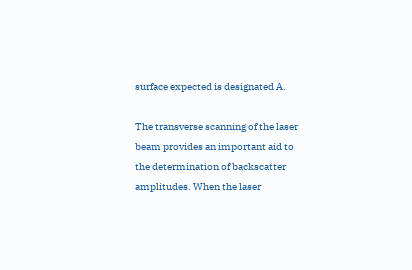surface expected is designated A.

The transverse scanning of the laser beam provides an important aid to the determination of backscatter amplitudes. When the laser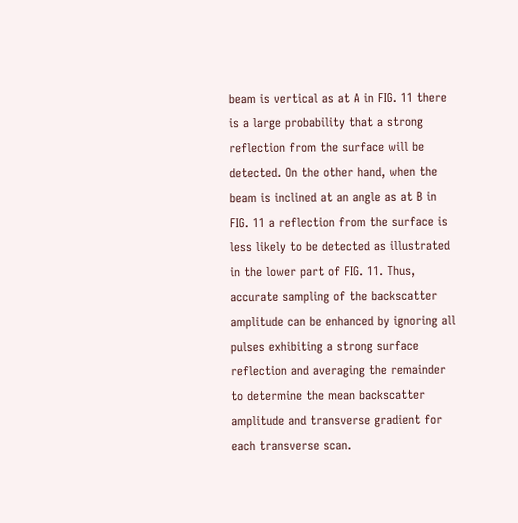beam is vertical as at A in FIG. 11 there is a large probability that a strong reflection from the surface will be detected. On the other hand, when the beam is inclined at an angle as at B in FIG. 11 a reflection from the surface is less likely to be detected as illustrated in the lower part of FIG. 11. Thus, accurate sampling of the backscatter amplitude can be enhanced by ignoring all pulses exhibiting a strong surface reflection and averaging the remainder to determine the mean backscatter amplitude and transverse gradient for each transverse scan.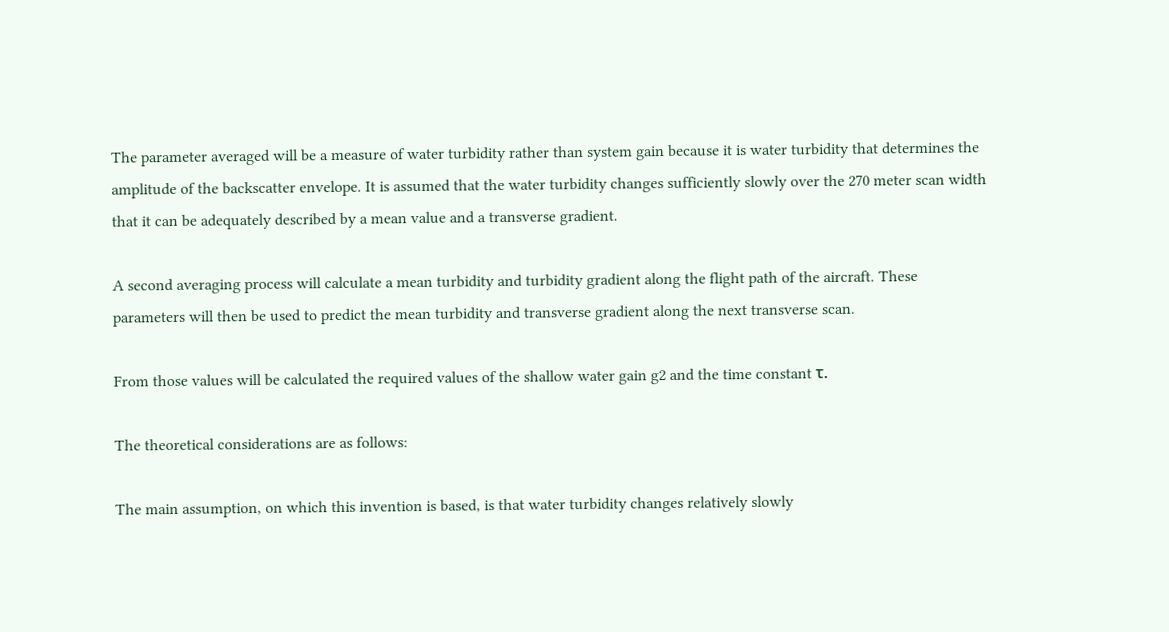The parameter averaged will be a measure of water turbidity rather than system gain because it is water turbidity that determines the amplitude of the backscatter envelope. It is assumed that the water turbidity changes sufficiently slowly over the 270 meter scan width that it can be adequately described by a mean value and a transverse gradient.

A second averaging process will calculate a mean turbidity and turbidity gradient along the flight path of the aircraft. These parameters will then be used to predict the mean turbidity and transverse gradient along the next transverse scan.

From those values will be calculated the required values of the shallow water gain g2 and the time constant τ.

The theoretical considerations are as follows:

The main assumption, on which this invention is based, is that water turbidity changes relatively slowly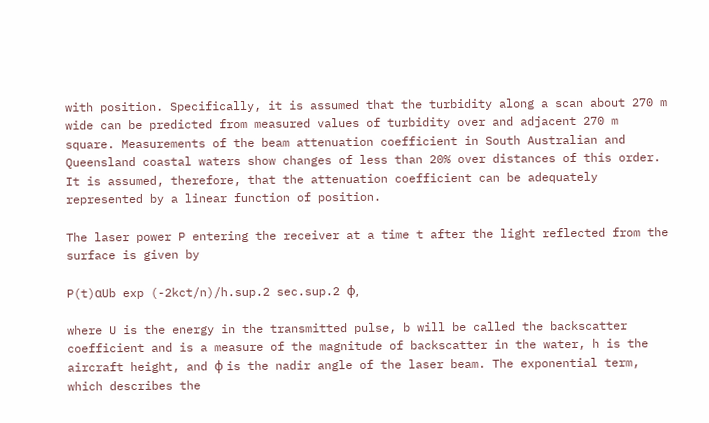with position. Specifically, it is assumed that the turbidity along a scan about 270 m wide can be predicted from measured values of turbidity over and adjacent 270 m square. Measurements of the beam attenuation coefficient in South Australian and Queensland coastal waters show changes of less than 20% over distances of this order. It is assumed, therefore, that the attenuation coefficient can be adequately represented by a linear function of position.

The laser power P entering the receiver at a time t after the light reflected from the surface is given by

P(t)αUb exp (-2kct/n)/h.sup.2 sec.sup.2 φ,

where U is the energy in the transmitted pulse, b will be called the backscatter coefficient and is a measure of the magnitude of backscatter in the water, h is the aircraft height, and φ is the nadir angle of the laser beam. The exponential term, which describes the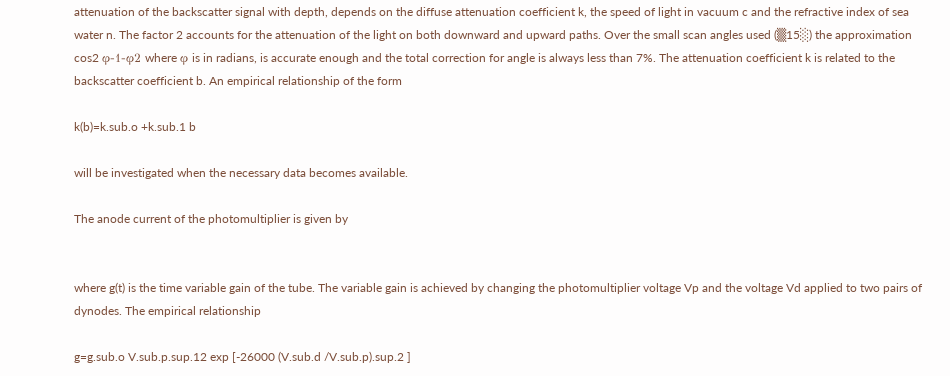attenuation of the backscatter signal with depth, depends on the diffuse attenuation coefficient k, the speed of light in vacuum c and the refractive index of sea water n. The factor 2 accounts for the attenuation of the light on both downward and upward paths. Over the small scan angles used (▒15░) the approximation cos2 φ-1-φ2 where φ is in radians, is accurate enough and the total correction for angle is always less than 7%. The attenuation coefficient k is related to the backscatter coefficient b. An empirical relationship of the form

k(b)=k.sub.o +k.sub.1 b

will be investigated when the necessary data becomes available.

The anode current of the photomultiplier is given by


where g(t) is the time variable gain of the tube. The variable gain is achieved by changing the photomultiplier voltage Vp and the voltage Vd applied to two pairs of dynodes. The empirical relationship

g=g.sub.o V.sub.p.sup.12 exp [-26000 (V.sub.d /V.sub.p).sup.2 ]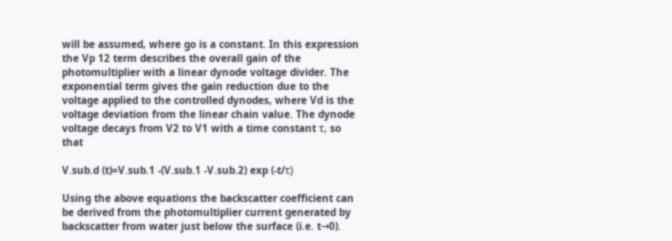will be assumed, where go is a constant. In this expression the Vp 12 term describes the overall gain of the photomultiplier with a linear dynode voltage divider. The exponential term gives the gain reduction due to the voltage applied to the controlled dynodes, where Vd is the voltage deviation from the linear chain value. The dynode voltage decays from V2 to V1 with a time constant τ, so that

V.sub.d (t)=V.sub.1 -(V.sub.1 -V.sub.2) exp (-t/τ)

Using the above equations the backscatter coefficient can be derived from the photomultiplier current generated by backscatter from water just below the surface (i.e. t→0).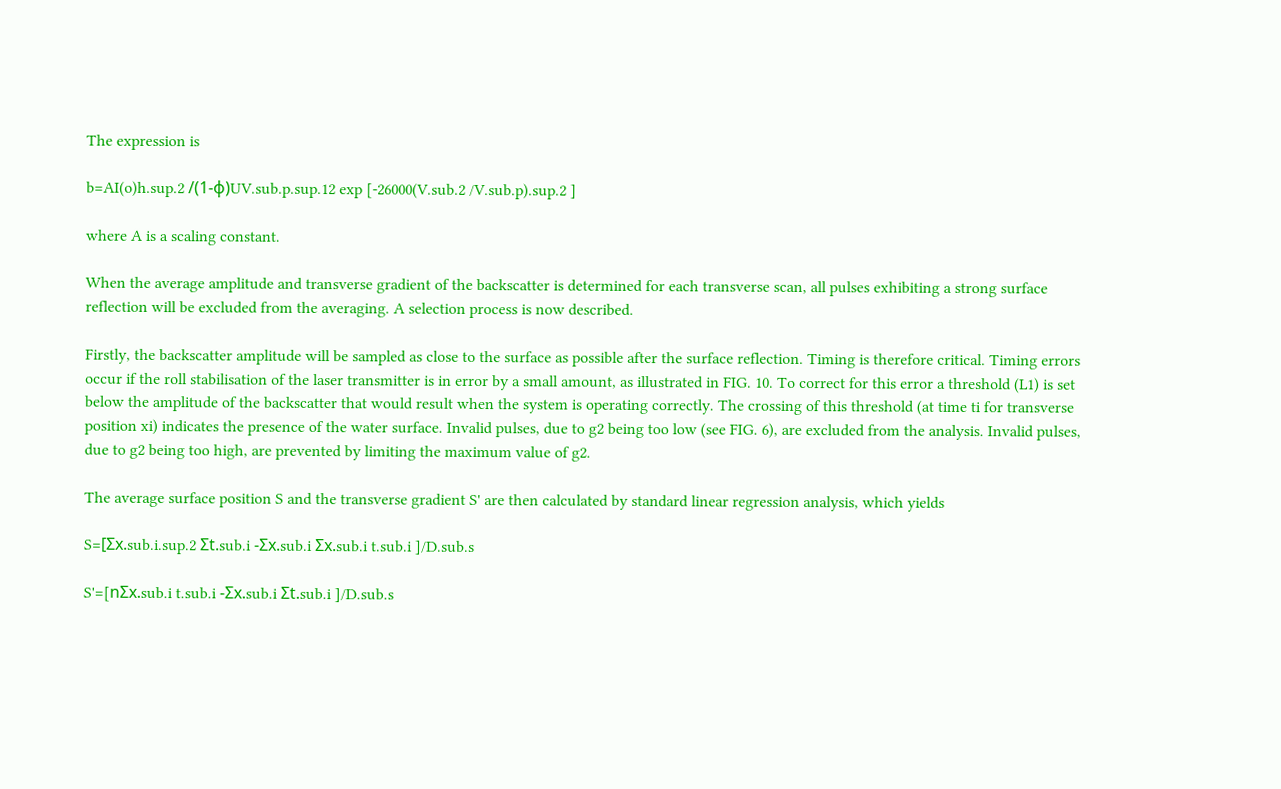The expression is

b=AI(o)h.sup.2 /(1-φ)UV.sub.p.sup.12 exp [-26000(V.sub.2 /V.sub.p).sup.2 ]

where A is a scaling constant.

When the average amplitude and transverse gradient of the backscatter is determined for each transverse scan, all pulses exhibiting a strong surface reflection will be excluded from the averaging. A selection process is now described.

Firstly, the backscatter amplitude will be sampled as close to the surface as possible after the surface reflection. Timing is therefore critical. Timing errors occur if the roll stabilisation of the laser transmitter is in error by a small amount, as illustrated in FIG. 10. To correct for this error a threshold (L1) is set below the amplitude of the backscatter that would result when the system is operating correctly. The crossing of this threshold (at time ti for transverse position xi) indicates the presence of the water surface. Invalid pulses, due to g2 being too low (see FIG. 6), are excluded from the analysis. Invalid pulses, due to g2 being too high, are prevented by limiting the maximum value of g2.

The average surface position S and the transverse gradient S' are then calculated by standard linear regression analysis, which yields

S=[Σx.sub.i.sup.2 Σt.sub.i -Σx.sub.i Σx.sub.i t.sub.i ]/D.sub.s

S'=[nΣx.sub.i t.sub.i -Σx.sub.i Σt.sub.i ]/D.sub.s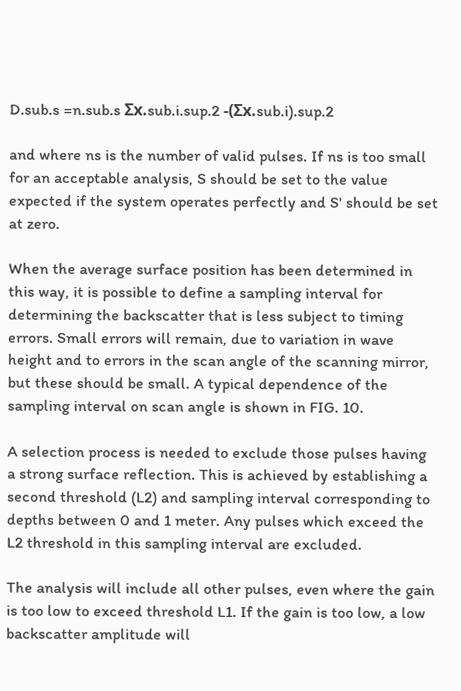D.sub.s =n.sub.s Σx.sub.i.sup.2 -(Σx.sub.i).sup.2

and where ns is the number of valid pulses. If ns is too small for an acceptable analysis, S should be set to the value expected if the system operates perfectly and S' should be set at zero.

When the average surface position has been determined in this way, it is possible to define a sampling interval for determining the backscatter that is less subject to timing errors. Small errors will remain, due to variation in wave height and to errors in the scan angle of the scanning mirror, but these should be small. A typical dependence of the sampling interval on scan angle is shown in FIG. 10.

A selection process is needed to exclude those pulses having a strong surface reflection. This is achieved by establishing a second threshold (L2) and sampling interval corresponding to depths between 0 and 1 meter. Any pulses which exceed the L2 threshold in this sampling interval are excluded.

The analysis will include all other pulses, even where the gain is too low to exceed threshold L1. If the gain is too low, a low backscatter amplitude will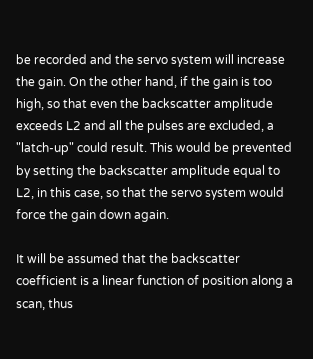be recorded and the servo system will increase the gain. On the other hand, if the gain is too high, so that even the backscatter amplitude exceeds L2 and all the pulses are excluded, a "latch-up" could result. This would be prevented by setting the backscatter amplitude equal to L2, in this case, so that the servo system would force the gain down again.

It will be assumed that the backscatter coefficient is a linear function of position along a scan, thus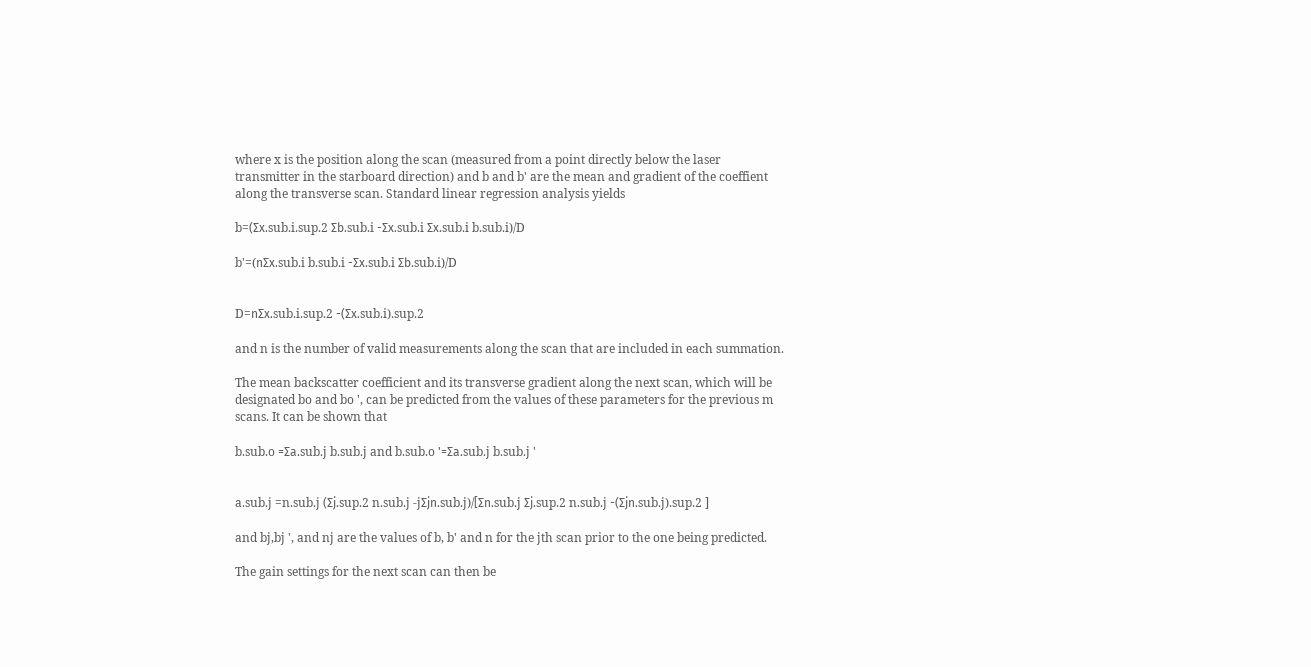where x is the position along the scan (measured from a point directly below the laser transmitter in the starboard direction) and b and b' are the mean and gradient of the coeffient along the transverse scan. Standard linear regression analysis yields

b=(Σx.sub.i.sup.2 Σb.sub.i -Σx.sub.i Σx.sub.i b.sub.i)/D

b'=(nΣx.sub.i b.sub.i -Σx.sub.i Σb.sub.i)/D


D=nΣx.sub.i.sup.2 -(Σx.sub.i).sup.2

and n is the number of valid measurements along the scan that are included in each summation.

The mean backscatter coefficient and its transverse gradient along the next scan, which will be designated bo and bo ', can be predicted from the values of these parameters for the previous m scans. It can be shown that

b.sub.o =Σa.sub.j b.sub.j and b.sub.o '=Σa.sub.j b.sub.j '


a.sub.j =n.sub.j (Σj.sup.2 n.sub.j -jΣjn.sub.j)/[Σn.sub.j Σj.sup.2 n.sub.j -(Σjn.sub.j).sup.2 ]

and bj,bj ', and nj are the values of b, b' and n for the jth scan prior to the one being predicted.

The gain settings for the next scan can then be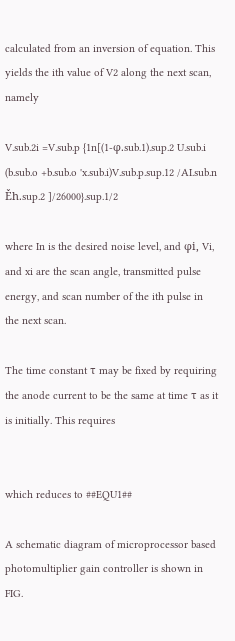calculated from an inversion of equation. This yields the ith value of V2 along the next scan, namely

V.sub.2i =V.sub.p {1n[(1-φ.sub.1).sup.2 U.sub.i (b.sub.o +b.sub.o 'x.sub.i)V.sub.p.sup.12 /AI.sub.n Ěh.sup.2 ]/26000}.sup.1/2

where In is the desired noise level, and φi, Vi, and xi are the scan angle, transmitted pulse energy, and scan number of the ith pulse in the next scan.

The time constant τ may be fixed by requiring the anode current to be the same at time τ as it is initially. This requires


which reduces to ##EQU1##

A schematic diagram of microprocessor based photomultiplier gain controller is shown in FIG.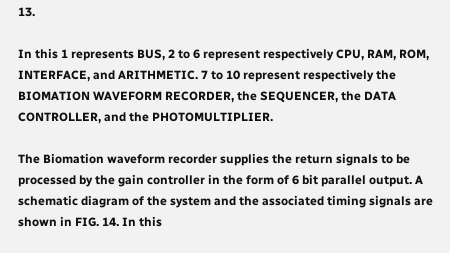13.

In this 1 represents BUS, 2 to 6 represent respectively CPU, RAM, ROM, INTERFACE, and ARITHMETIC. 7 to 10 represent respectively the BIOMATION WAVEFORM RECORDER, the SEQUENCER, the DATA CONTROLLER, and the PHOTOMULTIPLIER.

The Biomation waveform recorder supplies the return signals to be processed by the gain controller in the form of 6 bit parallel output. A schematic diagram of the system and the associated timing signals are shown in FIG. 14. In this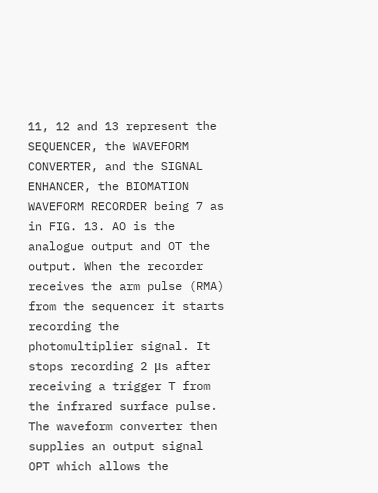11, 12 and 13 represent the SEQUENCER, the WAVEFORM CONVERTER, and the SIGNAL ENHANCER, the BIOMATION WAVEFORM RECORDER being 7 as in FIG. 13. AO is the analogue output and OT the output. When the recorder receives the arm pulse (RMA) from the sequencer it starts recording the photomultiplier signal. It stops recording 2 μs after receiving a trigger T from the infrared surface pulse. The waveform converter then supplies an output signal OPT which allows the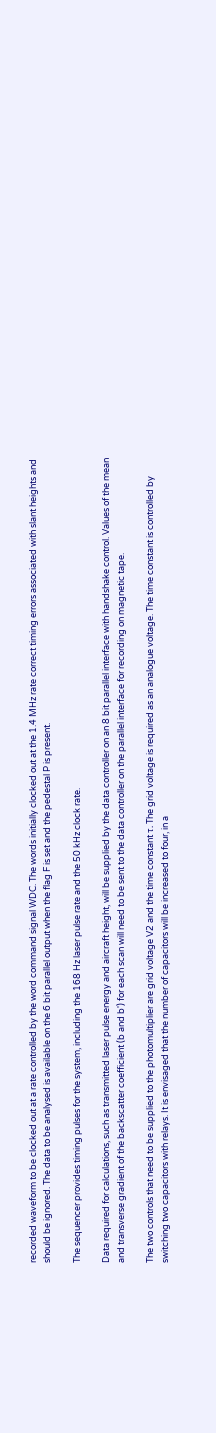recorded waveform to be clocked out at a rate controlled by the word command signal WDC. The words initially clocked out at the 1.4 MHz rate correct timing errors associated with slant heights and should be ignored. The data to be analysed is available on the 6 bit parallel output when the flag F is set and the pedestal P is present.

The sequencer provides timing pulses for the system, including the 168 Hz laser pulse rate and the 50 kHz clock rate.

Data required for calculations, such as transmitted laser pulse energy and aircraft height, will be supplied by the data controller on an 8 bit parallel interface with handshake control. Values of the mean and transverse gradient of the backscatter coefficient (b and b') for each scan will need to be sent to the data controller on the parallel interface for recording on magnetic tape.

The two controls that need to be supplied to the photomultiplier are grid voltage V2 and the time constant τ. The grid voltage is required as an analogue voltage. The time constant is controlled by switching two capacitors with relays. It is envisaged that the number of capacitors will be increased to four, in a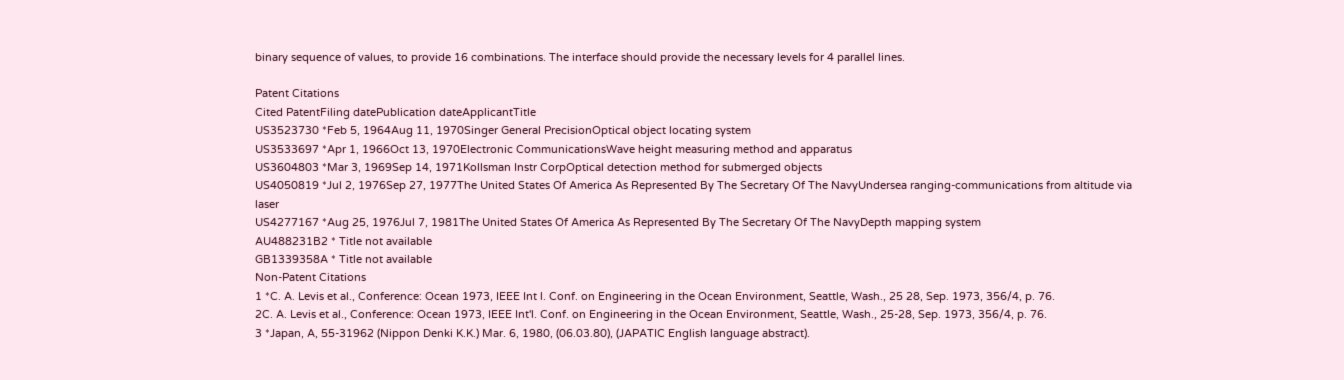binary sequence of values, to provide 16 combinations. The interface should provide the necessary levels for 4 parallel lines.

Patent Citations
Cited PatentFiling datePublication dateApplicantTitle
US3523730 *Feb 5, 1964Aug 11, 1970Singer General PrecisionOptical object locating system
US3533697 *Apr 1, 1966Oct 13, 1970Electronic CommunicationsWave height measuring method and apparatus
US3604803 *Mar 3, 1969Sep 14, 1971Kollsman Instr CorpOptical detection method for submerged objects
US4050819 *Jul 2, 1976Sep 27, 1977The United States Of America As Represented By The Secretary Of The NavyUndersea ranging-communications from altitude via laser
US4277167 *Aug 25, 1976Jul 7, 1981The United States Of America As Represented By The Secretary Of The NavyDepth mapping system
AU488231B2 * Title not available
GB1339358A * Title not available
Non-Patent Citations
1 *C. A. Levis et al., Conference: Ocean 1973, IEEE Int l. Conf. on Engineering in the Ocean Environment, Seattle, Wash., 25 28, Sep. 1973, 356/4, p. 76.
2C. A. Levis et al., Conference: Ocean 1973, IEEE Int'l. Conf. on Engineering in the Ocean Environment, Seattle, Wash., 25-28, Sep. 1973, 356/4, p. 76.
3 *Japan, A, 55-31962 (Nippon Denki K.K.) Mar. 6, 1980, (06.03.80), (JAPATIC English language abstract).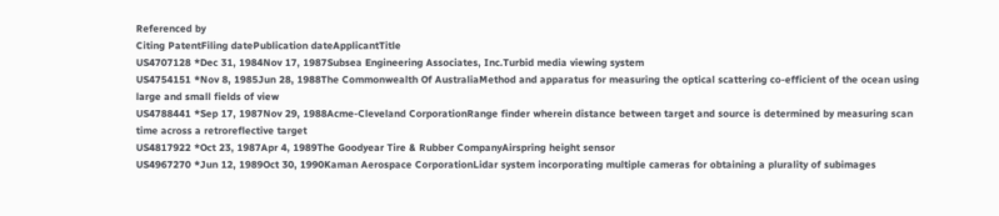Referenced by
Citing PatentFiling datePublication dateApplicantTitle
US4707128 *Dec 31, 1984Nov 17, 1987Subsea Engineering Associates, Inc.Turbid media viewing system
US4754151 *Nov 8, 1985Jun 28, 1988The Commonwealth Of AustraliaMethod and apparatus for measuring the optical scattering co-efficient of the ocean using large and small fields of view
US4788441 *Sep 17, 1987Nov 29, 1988Acme-Cleveland CorporationRange finder wherein distance between target and source is determined by measuring scan time across a retroreflective target
US4817922 *Oct 23, 1987Apr 4, 1989The Goodyear Tire & Rubber CompanyAirspring height sensor
US4967270 *Jun 12, 1989Oct 30, 1990Kaman Aerospace CorporationLidar system incorporating multiple cameras for obtaining a plurality of subimages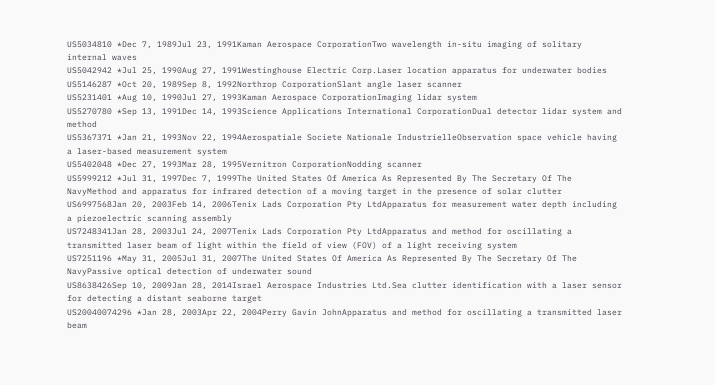US5034810 *Dec 7, 1989Jul 23, 1991Kaman Aerospace CorporationTwo wavelength in-situ imaging of solitary internal waves
US5042942 *Jul 25, 1990Aug 27, 1991Westinghouse Electric Corp.Laser location apparatus for underwater bodies
US5146287 *Oct 20, 1989Sep 8, 1992Northrop CorporationSlant angle laser scanner
US5231401 *Aug 10, 1990Jul 27, 1993Kaman Aerospace CorporationImaging lidar system
US5270780 *Sep 13, 1991Dec 14, 1993Science Applications International CorporationDual detector lidar system and method
US5367371 *Jan 21, 1993Nov 22, 1994Aerospatiale Societe Nationale IndustrielleObservation space vehicle having a laser-based measurement system
US5402048 *Dec 27, 1993Mar 28, 1995Vernitron CorporationNodding scanner
US5999212 *Jul 31, 1997Dec 7, 1999The United States Of America As Represented By The Secretary Of The NavyMethod and apparatus for infrared detection of a moving target in the presence of solar clutter
US6997568Jan 20, 2003Feb 14, 2006Tenix Lads Corporation Pty LtdApparatus for measurement water depth including a piezoelectric scanning assembly
US7248341Jan 28, 2003Jul 24, 2007Tenix Lads Corporation Pty LtdApparatus and method for oscillating a transmitted laser beam of light within the field of view (FOV) of a light receiving system
US7251196 *May 31, 2005Jul 31, 2007The United States Of America As Represented By The Secretary Of The NavyPassive optical detection of underwater sound
US8638426Sep 10, 2009Jan 28, 2014Israel Aerospace Industries Ltd.Sea clutter identification with a laser sensor for detecting a distant seaborne target
US20040074296 *Jan 28, 2003Apr 22, 2004Perry Gavin JohnApparatus and method for oscillating a transmitted laser beam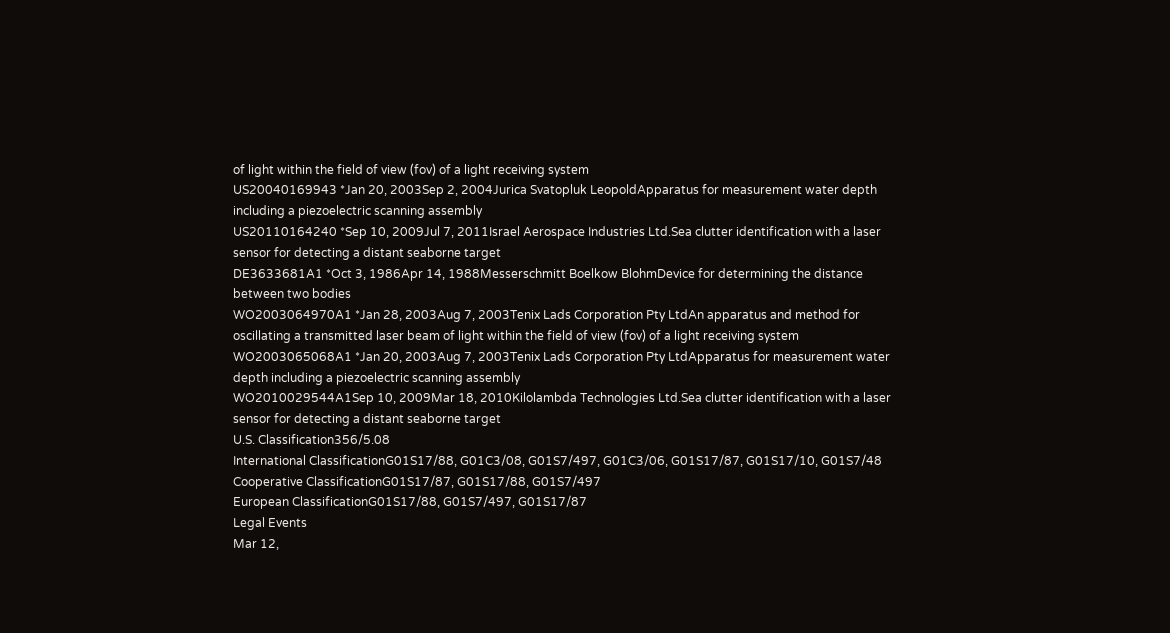of light within the field of view (fov) of a light receiving system
US20040169943 *Jan 20, 2003Sep 2, 2004Jurica Svatopluk LeopoldApparatus for measurement water depth including a piezoelectric scanning assembly
US20110164240 *Sep 10, 2009Jul 7, 2011Israel Aerospace Industries Ltd.Sea clutter identification with a laser sensor for detecting a distant seaborne target
DE3633681A1 *Oct 3, 1986Apr 14, 1988Messerschmitt Boelkow BlohmDevice for determining the distance between two bodies
WO2003064970A1 *Jan 28, 2003Aug 7, 2003Tenix Lads Corporation Pty LtdAn apparatus and method for oscillating a transmitted laser beam of light within the field of view (fov) of a light receiving system
WO2003065068A1 *Jan 20, 2003Aug 7, 2003Tenix Lads Corporation Pty LtdApparatus for measurement water depth including a piezoelectric scanning assembly
WO2010029544A1Sep 10, 2009Mar 18, 2010Kilolambda Technologies Ltd.Sea clutter identification with a laser sensor for detecting a distant seaborne target
U.S. Classification356/5.08
International ClassificationG01S17/88, G01C3/08, G01S7/497, G01C3/06, G01S17/87, G01S17/10, G01S7/48
Cooperative ClassificationG01S17/87, G01S17/88, G01S7/497
European ClassificationG01S17/88, G01S7/497, G01S17/87
Legal Events
Mar 12,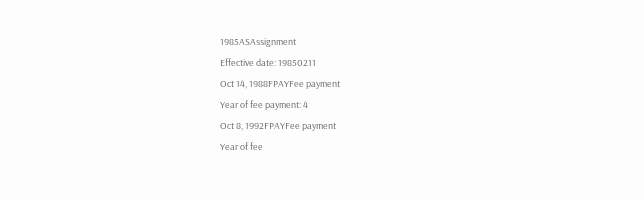1985ASAssignment
Effective date: 19850211
Oct 14, 1988FPAYFee payment
Year of fee payment: 4
Oct 8, 1992FPAYFee payment
Year of fee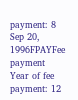payment: 8
Sep 20, 1996FPAYFee payment
Year of fee payment: 12